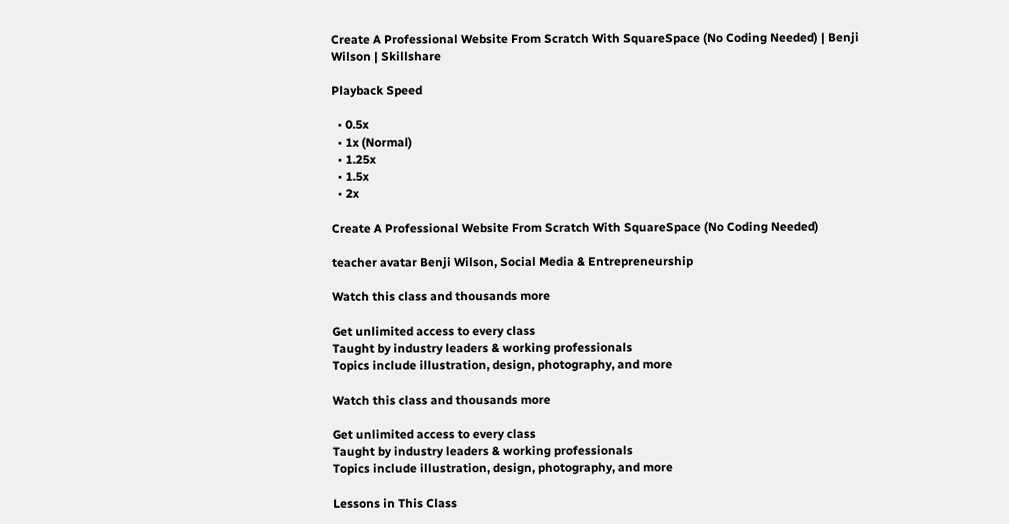Create A Professional Website From Scratch With SquareSpace (No Coding Needed) | Benji Wilson | Skillshare

Playback Speed

  • 0.5x
  • 1x (Normal)
  • 1.25x
  • 1.5x
  • 2x

Create A Professional Website From Scratch With SquareSpace (No Coding Needed)

teacher avatar Benji Wilson, Social Media & Entrepreneurship

Watch this class and thousands more

Get unlimited access to every class
Taught by industry leaders & working professionals
Topics include illustration, design, photography, and more

Watch this class and thousands more

Get unlimited access to every class
Taught by industry leaders & working professionals
Topics include illustration, design, photography, and more

Lessons in This Class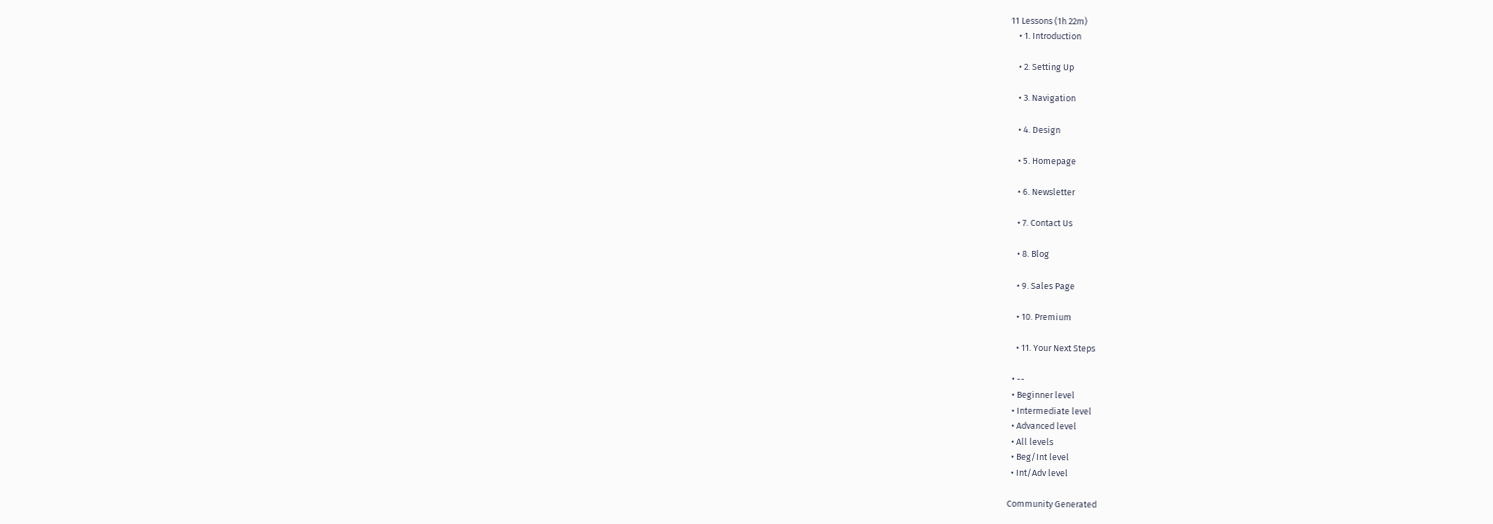11 Lessons (1h 22m)
    • 1. Introduction

    • 2. Setting Up

    • 3. Navigation

    • 4. Design

    • 5. Homepage

    • 6. Newsletter

    • 7. Contact Us

    • 8. Blog

    • 9. Sales Page

    • 10. Premium

    • 11. Your Next Steps

  • --
  • Beginner level
  • Intermediate level
  • Advanced level
  • All levels
  • Beg/Int level
  • Int/Adv level

Community Generated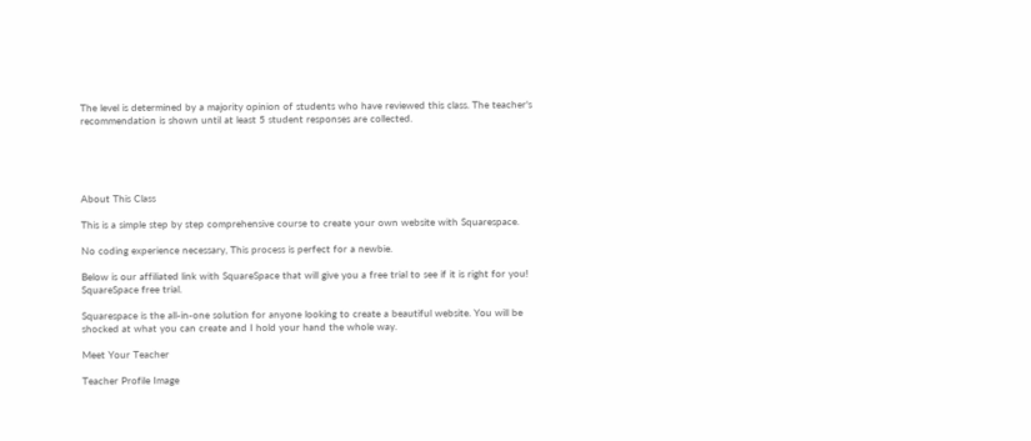The level is determined by a majority opinion of students who have reviewed this class. The teacher's recommendation is shown until at least 5 student responses are collected.





About This Class

This is a simple step by step comprehensive course to create your own website with Squarespace.

No coding experience necessary, This process is perfect for a newbie.

Below is our affiliated link with SquareSpace that will give you a free trial to see if it is right for you!
SquareSpace free trial.

Squarespace is the all-in-one solution for anyone looking to create a beautiful website. You will be shocked at what you can create and I hold your hand the whole way.

Meet Your Teacher

Teacher Profile Image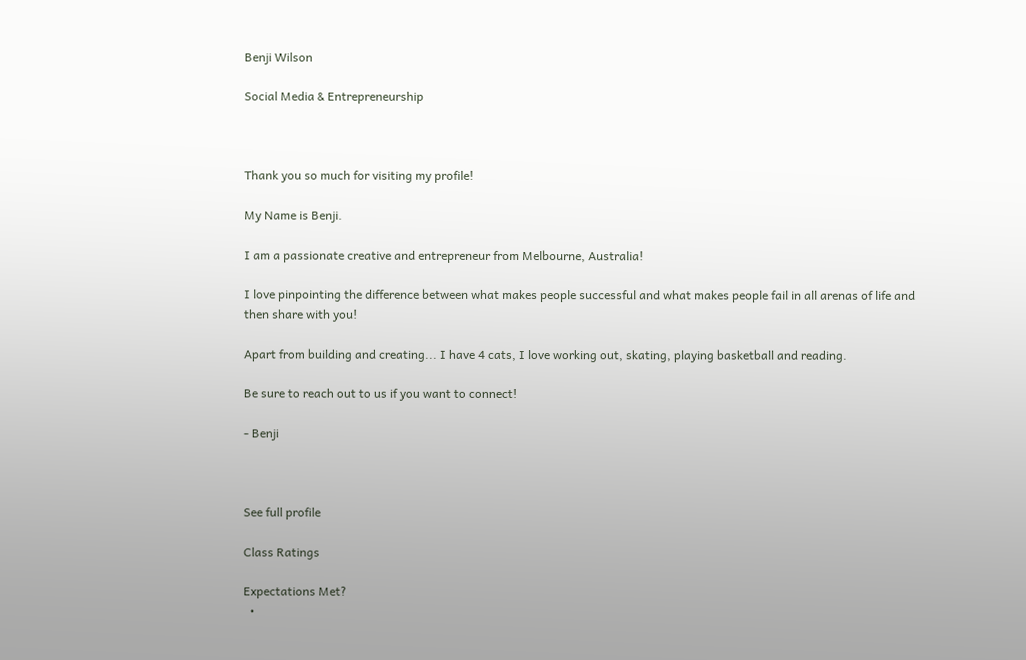Benji Wilson

Social Media & Entrepreneurship



Thank you so much for visiting my profile!

My Name is Benji.

I am a passionate creative and entrepreneur from Melbourne, Australia!

I love pinpointing the difference between what makes people successful and what makes people fail in all arenas of life and then share with you!

Apart from building and creating... I have 4 cats, I love working out, skating, playing basketball and reading.

Be sure to reach out to us if you want to connect!

- Benji



See full profile

Class Ratings

Expectations Met?
  •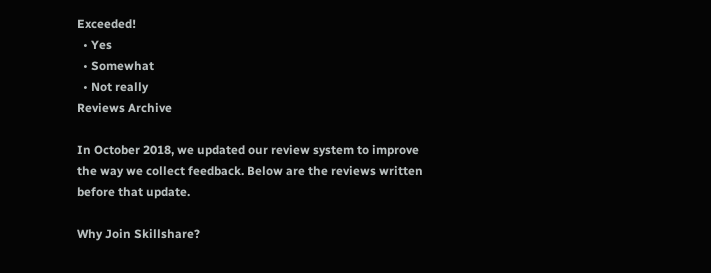Exceeded!
  • Yes
  • Somewhat
  • Not really
Reviews Archive

In October 2018, we updated our review system to improve the way we collect feedback. Below are the reviews written before that update.

Why Join Skillshare?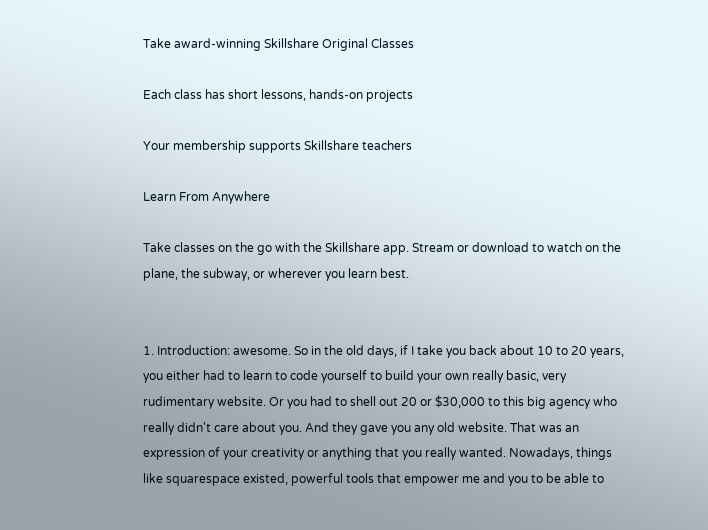Take award-winning Skillshare Original Classes

Each class has short lessons, hands-on projects

Your membership supports Skillshare teachers

Learn From Anywhere

Take classes on the go with the Skillshare app. Stream or download to watch on the plane, the subway, or wherever you learn best.


1. Introduction: awesome. So in the old days, if I take you back about 10 to 20 years, you either had to learn to code yourself to build your own really basic, very rudimentary website. Or you had to shell out 20 or $30,000 to this big agency who really didn't care about you. And they gave you any old website. That was an expression of your creativity or anything that you really wanted. Nowadays, things like squarespace existed, powerful tools that empower me and you to be able to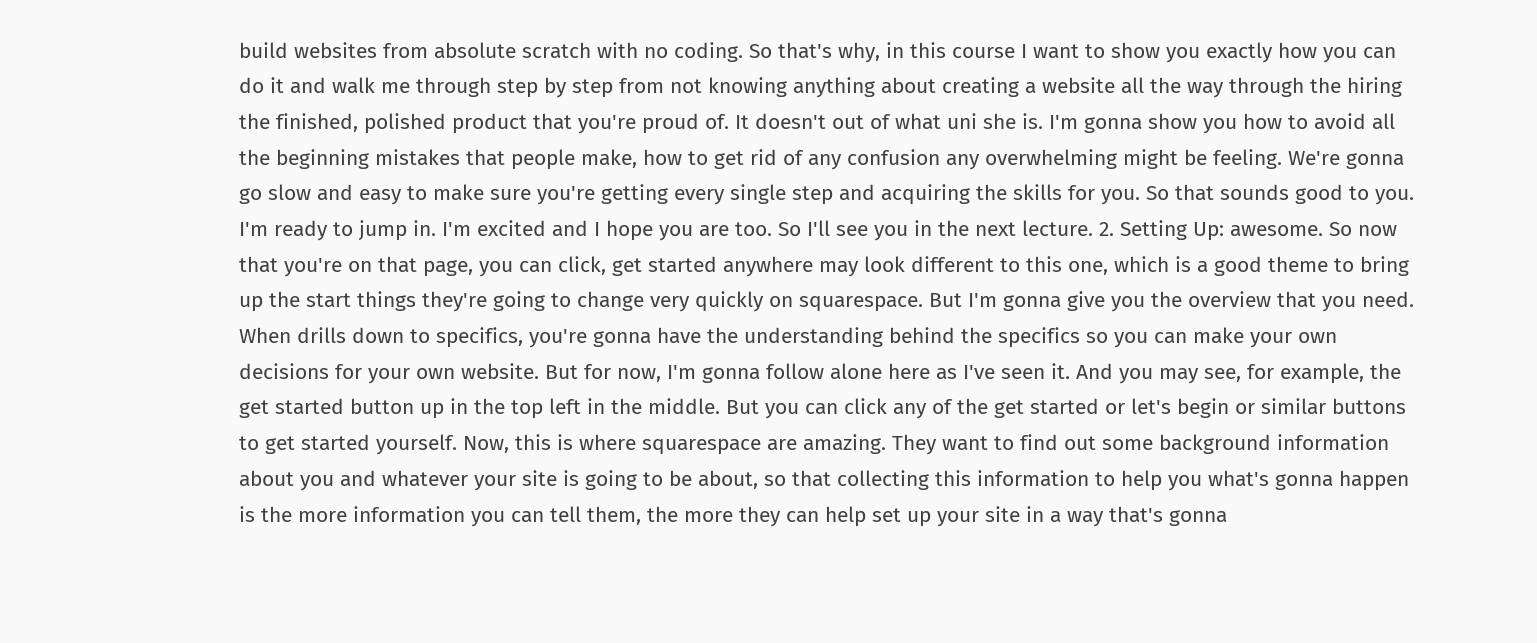build websites from absolute scratch with no coding. So that's why, in this course I want to show you exactly how you can do it and walk me through step by step from not knowing anything about creating a website all the way through the hiring the finished, polished product that you're proud of. It doesn't out of what uni she is. I'm gonna show you how to avoid all the beginning mistakes that people make, how to get rid of any confusion any overwhelming might be feeling. We're gonna go slow and easy to make sure you're getting every single step and acquiring the skills for you. So that sounds good to you. I'm ready to jump in. I'm excited and I hope you are too. So I'll see you in the next lecture. 2. Setting Up: awesome. So now that you're on that page, you can click, get started anywhere may look different to this one, which is a good theme to bring up the start things they're going to change very quickly on squarespace. But I'm gonna give you the overview that you need. When drills down to specifics, you're gonna have the understanding behind the specifics so you can make your own decisions for your own website. But for now, I'm gonna follow alone here as I've seen it. And you may see, for example, the get started button up in the top left in the middle. But you can click any of the get started or let's begin or similar buttons to get started yourself. Now, this is where squarespace are amazing. They want to find out some background information about you and whatever your site is going to be about, so that collecting this information to help you what's gonna happen is the more information you can tell them, the more they can help set up your site in a way that's gonna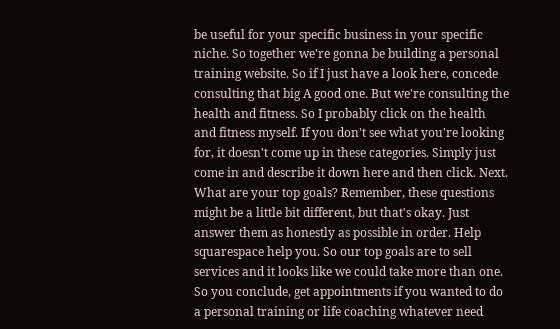be useful for your specific business in your specific niche. So together we're gonna be building a personal training website. So if I just have a look here, concede consulting that big A good one. But we're consulting the health and fitness. So I probably click on the health and fitness myself. If you don't see what you're looking for, it doesn't come up in these categories. Simply just come in and describe it down here and then click. Next. What are your top goals? Remember, these questions might be a little bit different, but that's okay. Just answer them as honestly as possible in order. Help squarespace help you. So our top goals are to sell services and it looks like we could take more than one. So you conclude, get appointments if you wanted to do a personal training or life coaching whatever need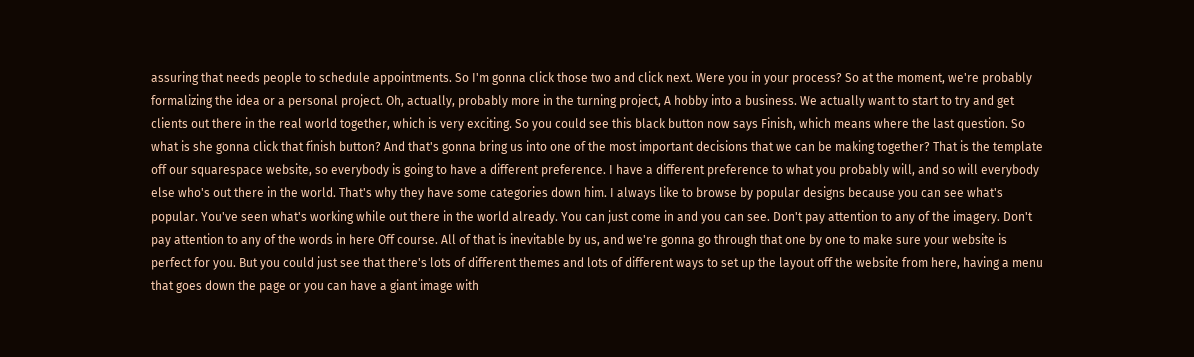assuring that needs people to schedule appointments. So I'm gonna click those two and click next. Were you in your process? So at the moment, we're probably formalizing the idea or a personal project. Oh, actually, probably more in the turning project, A hobby into a business. We actually want to start to try and get clients out there in the real world together, which is very exciting. So you could see this black button now says Finish, which means where the last question. So what is she gonna click that finish button? And that's gonna bring us into one of the most important decisions that we can be making together? That is the template off our squarespace website, so everybody is going to have a different preference. I have a different preference to what you probably will, and so will everybody else who's out there in the world. That's why they have some categories down him. I always like to browse by popular designs because you can see what's popular. You've seen what's working while out there in the world already. You can just come in and you can see. Don't pay attention to any of the imagery. Don't pay attention to any of the words in here Off course. All of that is inevitable by us, and we're gonna go through that one by one to make sure your website is perfect for you. But you could just see that there's lots of different themes and lots of different ways to set up the layout off the website from here, having a menu that goes down the page or you can have a giant image with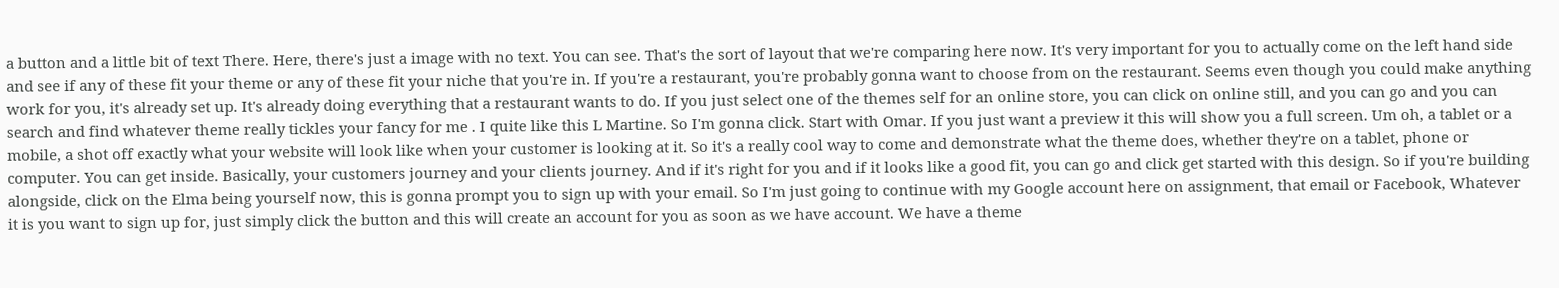a button and a little bit of text There. Here, there's just a image with no text. You can see. That's the sort of layout that we're comparing here now. It's very important for you to actually come on the left hand side and see if any of these fit your theme or any of these fit your niche that you're in. If you're a restaurant, you're probably gonna want to choose from on the restaurant. Seems even though you could make anything work for you, it's already set up. It's already doing everything that a restaurant wants to do. If you just select one of the themes self for an online store, you can click on online still, and you can go and you can search and find whatever theme really tickles your fancy for me . I quite like this L Martine. So I'm gonna click. Start with Omar. If you just want a preview it this will show you a full screen. Um oh, a tablet or a mobile, a shot off exactly what your website will look like when your customer is looking at it. So it's a really cool way to come and demonstrate what the theme does, whether they're on a tablet, phone or computer. You can get inside. Basically, your customers journey and your clients journey. And if it's right for you and if it looks like a good fit, you can go and click get started with this design. So if you're building alongside, click on the Elma being yourself now, this is gonna prompt you to sign up with your email. So I'm just going to continue with my Google account here on assignment, that email or Facebook, Whatever it is you want to sign up for, just simply click the button and this will create an account for you as soon as we have account. We have a theme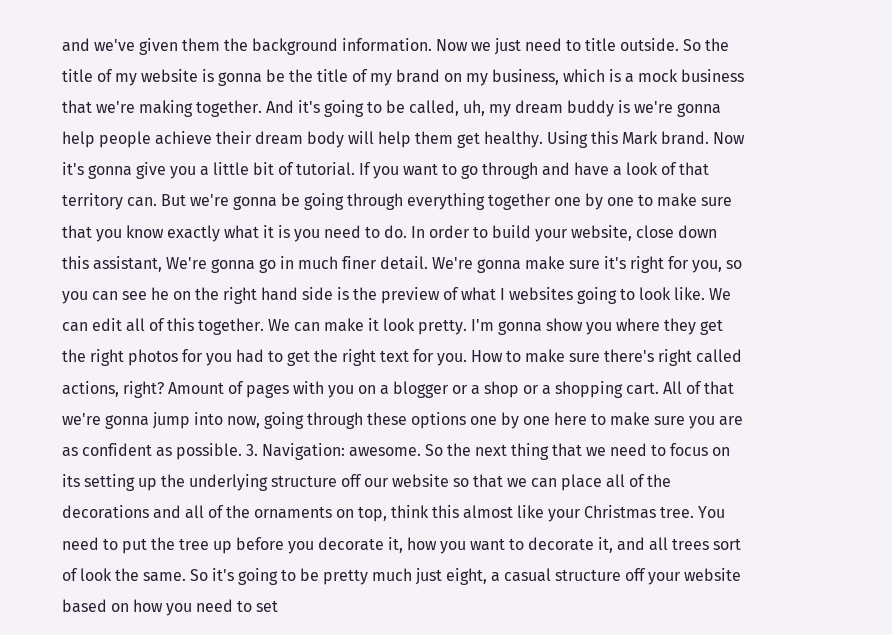and we've given them the background information. Now we just need to title outside. So the title of my website is gonna be the title of my brand on my business, which is a mock business that we're making together. And it's going to be called, uh, my dream buddy is we're gonna help people achieve their dream body will help them get healthy. Using this Mark brand. Now it's gonna give you a little bit of tutorial. If you want to go through and have a look of that territory can. But we're gonna be going through everything together one by one to make sure that you know exactly what it is you need to do. In order to build your website, close down this assistant, We're gonna go in much finer detail. We're gonna make sure it's right for you, so you can see he on the right hand side is the preview of what I websites going to look like. We can edit all of this together. We can make it look pretty. I'm gonna show you where they get the right photos for you had to get the right text for you. How to make sure there's right called actions, right? Amount of pages with you on a blogger or a shop or a shopping cart. All of that we're gonna jump into now, going through these options one by one here to make sure you are as confident as possible. 3. Navigation: awesome. So the next thing that we need to focus on its setting up the underlying structure off our website so that we can place all of the decorations and all of the ornaments on top, think this almost like your Christmas tree. You need to put the tree up before you decorate it, how you want to decorate it, and all trees sort of look the same. So it's going to be pretty much just eight, a casual structure off your website based on how you need to set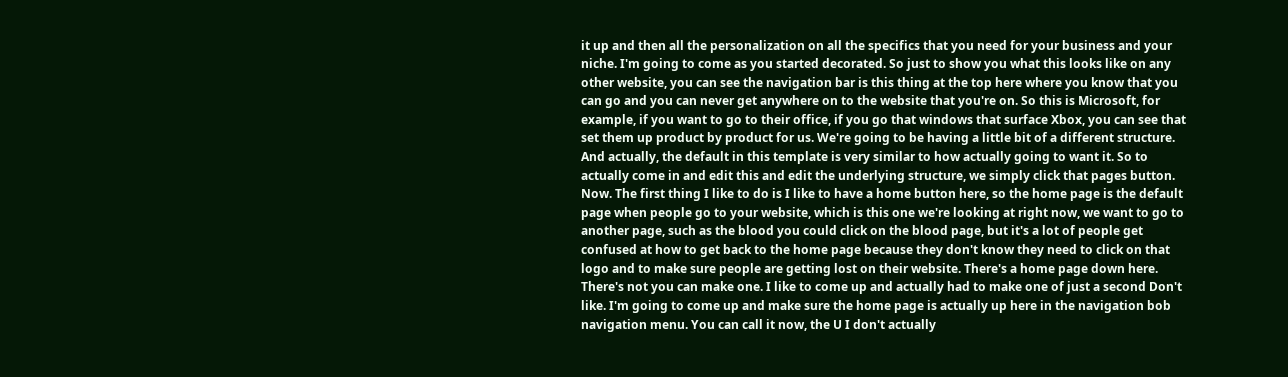it up and then all the personalization on all the specifics that you need for your business and your niche. I'm going to come as you started decorated. So just to show you what this looks like on any other website, you can see the navigation bar is this thing at the top here where you know that you can go and you can never get anywhere on to the website that you're on. So this is Microsoft, for example, if you want to go to their office, if you go that windows that surface Xbox, you can see that set them up product by product for us. We're going to be having a little bit of a different structure. And actually, the default in this template is very similar to how actually going to want it. So to actually come in and edit this and edit the underlying structure, we simply click that pages button. Now. The first thing I like to do is I like to have a home button here, so the home page is the default page when people go to your website, which is this one we're looking at right now, we want to go to another page, such as the blood you could click on the blood page, but it's a lot of people get confused at how to get back to the home page because they don't know they need to click on that logo and to make sure people are getting lost on their website. There's a home page down here. There's not you can make one. I like to come up and actually had to make one of just a second Don't like. I'm going to come up and make sure the home page is actually up here in the navigation bob navigation menu. You can call it now, the U I don't actually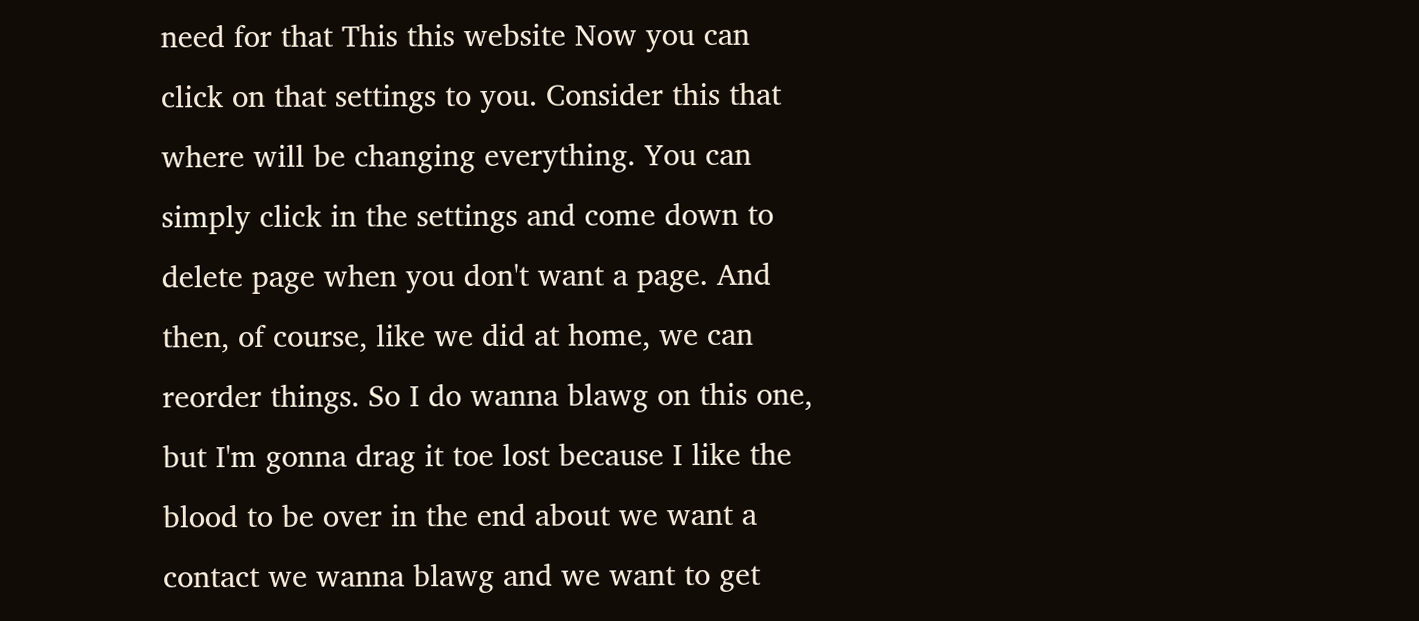need for that This this website Now you can click on that settings to you. Consider this that where will be changing everything. You can simply click in the settings and come down to delete page when you don't want a page. And then, of course, like we did at home, we can reorder things. So I do wanna blawg on this one, but I'm gonna drag it toe lost because I like the blood to be over in the end about we want a contact we wanna blawg and we want to get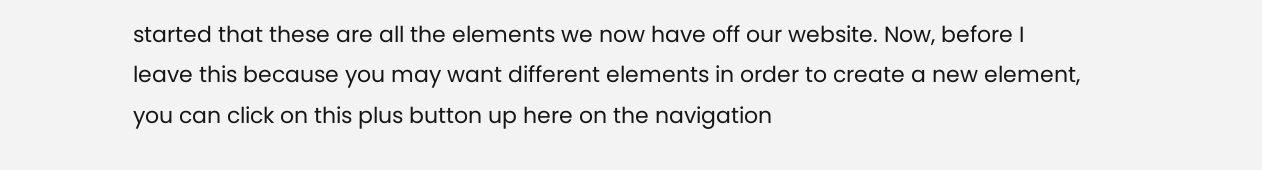started that these are all the elements we now have off our website. Now, before I leave this because you may want different elements in order to create a new element, you can click on this plus button up here on the navigation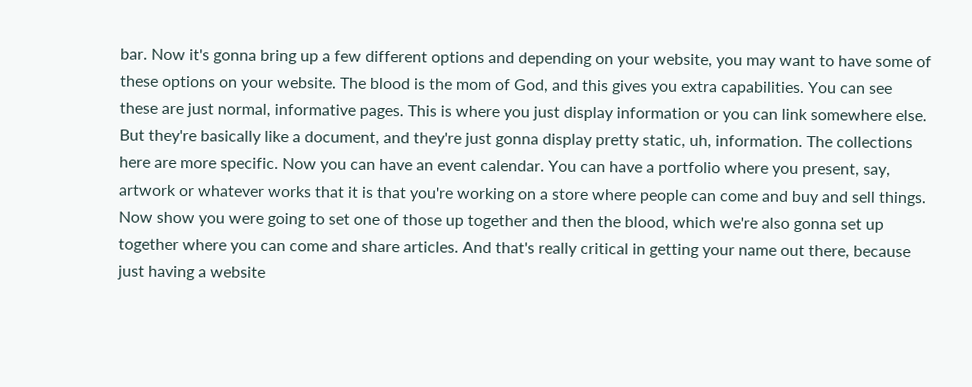bar. Now it's gonna bring up a few different options and depending on your website, you may want to have some of these options on your website. The blood is the mom of God, and this gives you extra capabilities. You can see these are just normal, informative pages. This is where you just display information or you can link somewhere else. But they're basically like a document, and they're just gonna display pretty static, uh, information. The collections here are more specific. Now you can have an event calendar. You can have a portfolio where you present, say, artwork or whatever works that it is that you're working on a store where people can come and buy and sell things. Now show you were going to set one of those up together and then the blood, which we're also gonna set up together where you can come and share articles. And that's really critical in getting your name out there, because just having a website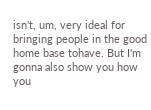isn't, um, very ideal for bringing people in the good home base tohave. But I'm gonna also show you how you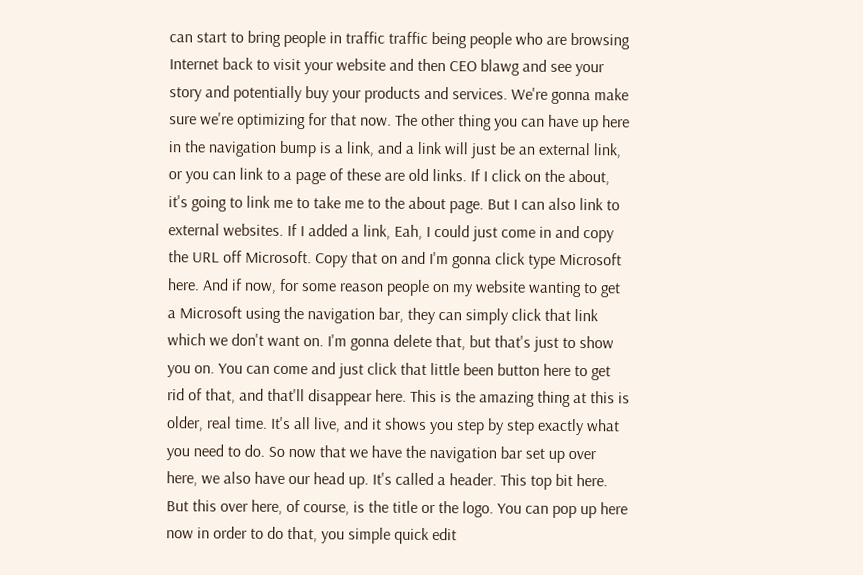can start to bring people in traffic traffic being people who are browsing Internet back to visit your website and then CEO blawg and see your story and potentially buy your products and services. We're gonna make sure we're optimizing for that now. The other thing you can have up here in the navigation bump is a link, and a link will just be an external link, or you can link to a page of these are old links. If I click on the about, it's going to link me to take me to the about page. But I can also link to external websites. If I added a link, Eah, I could just come in and copy the URL off Microsoft. Copy that on and I'm gonna click type Microsoft here. And if now, for some reason people on my website wanting to get a Microsoft using the navigation bar, they can simply click that link which we don't want on. I'm gonna delete that, but that's just to show you on. You can come and just click that little been button here to get rid of that, and that'll disappear here. This is the amazing thing at this is older, real time. It's all live, and it shows you step by step exactly what you need to do. So now that we have the navigation bar set up over here, we also have our head up. It's called a header. This top bit here. But this over here, of course, is the title or the logo. You can pop up here now in order to do that, you simple quick edit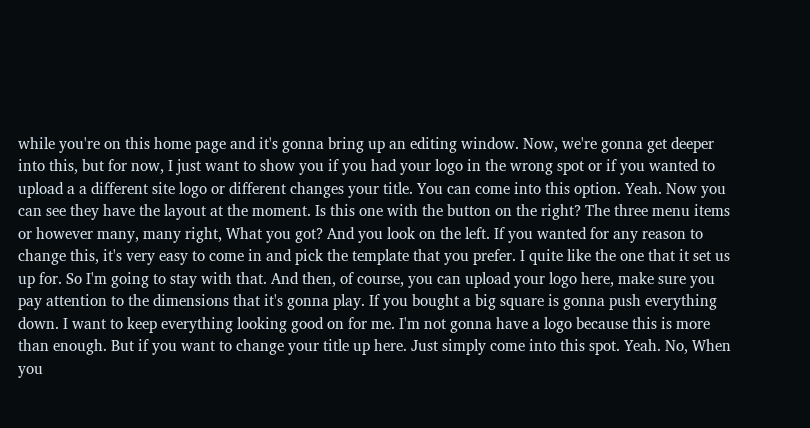while you're on this home page and it's gonna bring up an editing window. Now, we're gonna get deeper into this, but for now, I just want to show you if you had your logo in the wrong spot or if you wanted to upload a a different site logo or different changes your title. You can come into this option. Yeah. Now you can see they have the layout at the moment. Is this one with the button on the right? The three menu items or however many, many right, What you got? And you look on the left. If you wanted for any reason to change this, it's very easy to come in and pick the template that you prefer. I quite like the one that it set us up for. So I'm going to stay with that. And then, of course, you can upload your logo here, make sure you pay attention to the dimensions that it's gonna play. If you bought a big square is gonna push everything down. I want to keep everything looking good on for me. I'm not gonna have a logo because this is more than enough. But if you want to change your title up here. Just simply come into this spot. Yeah. No, When you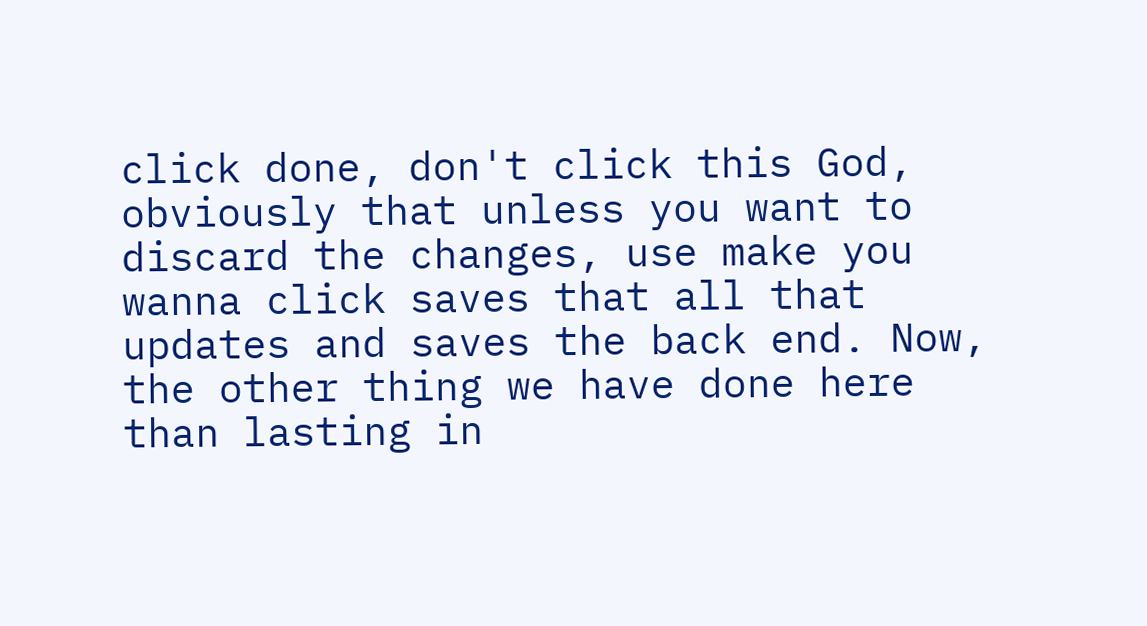click done, don't click this God, obviously that unless you want to discard the changes, use make you wanna click saves that all that updates and saves the back end. Now, the other thing we have done here than lasting in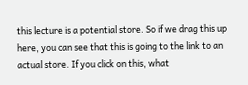this lecture is a potential store. So if we drag this up here, you can see that this is going to the link to an actual store. If you click on this, what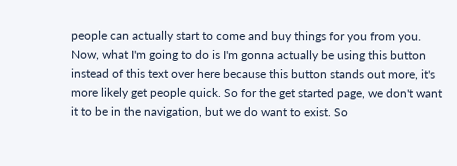people can actually start to come and buy things for you from you. Now, what I'm going to do is I'm gonna actually be using this button instead of this text over here because this button stands out more, it's more likely get people quick. So for the get started page, we don't want it to be in the navigation, but we do want to exist. So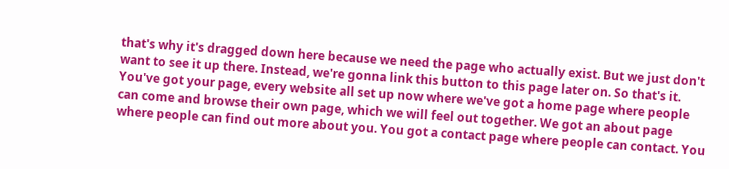that's why it's dragged down here because we need the page who actually exist. But we just don't want to see it up there. Instead, we're gonna link this button to this page later on. So that's it. You've got your page, every website all set up now where we've got a home page where people can come and browse their own page, which we will feel out together. We got an about page where people can find out more about you. You got a contact page where people can contact. You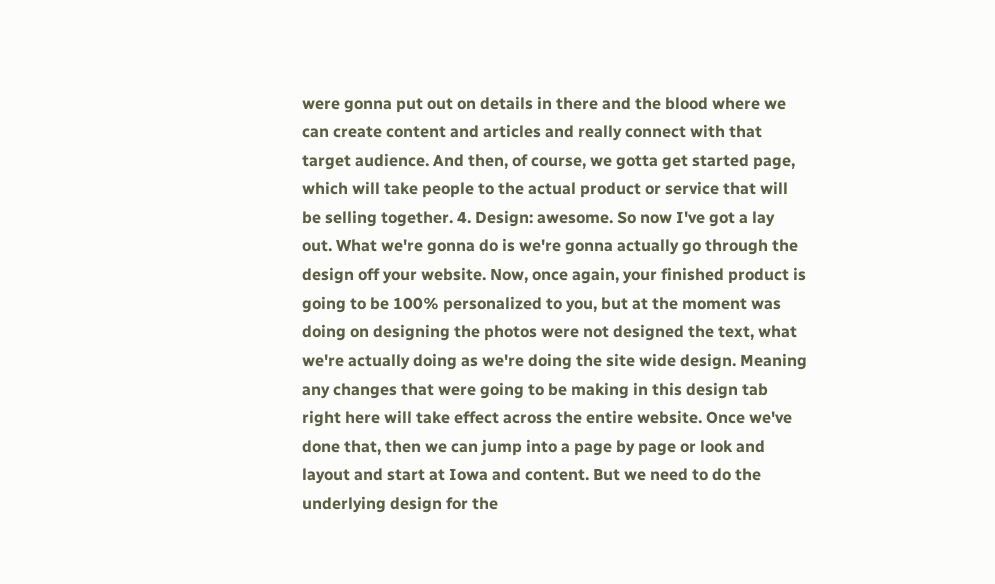were gonna put out on details in there and the blood where we can create content and articles and really connect with that target audience. And then, of course, we gotta get started page, which will take people to the actual product or service that will be selling together. 4. Design: awesome. So now I've got a lay out. What we're gonna do is we're gonna actually go through the design off your website. Now, once again, your finished product is going to be 100% personalized to you, but at the moment was doing on designing the photos were not designed the text, what we're actually doing as we're doing the site wide design. Meaning any changes that were going to be making in this design tab right here will take effect across the entire website. Once we've done that, then we can jump into a page by page or look and layout and start at Iowa and content. But we need to do the underlying design for the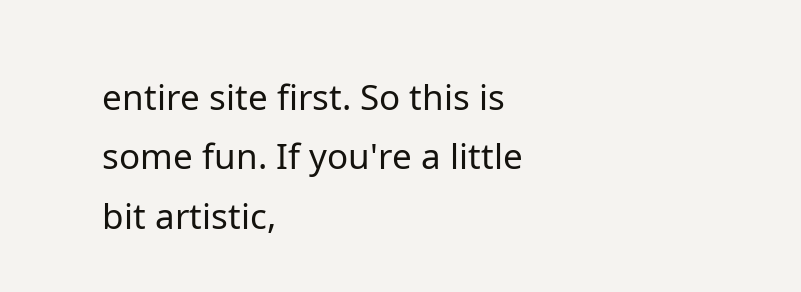entire site first. So this is some fun. If you're a little bit artistic,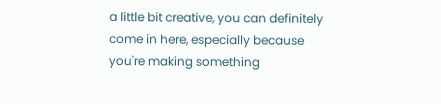a little bit creative, you can definitely come in here, especially because you're making something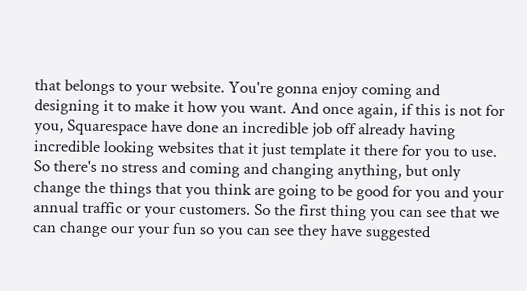that belongs to your website. You're gonna enjoy coming and designing it to make it how you want. And once again, if this is not for you, Squarespace have done an incredible job off already having incredible looking websites that it just template it there for you to use. So there's no stress and coming and changing anything, but only change the things that you think are going to be good for you and your annual traffic or your customers. So the first thing you can see that we can change our your fun so you can see they have suggested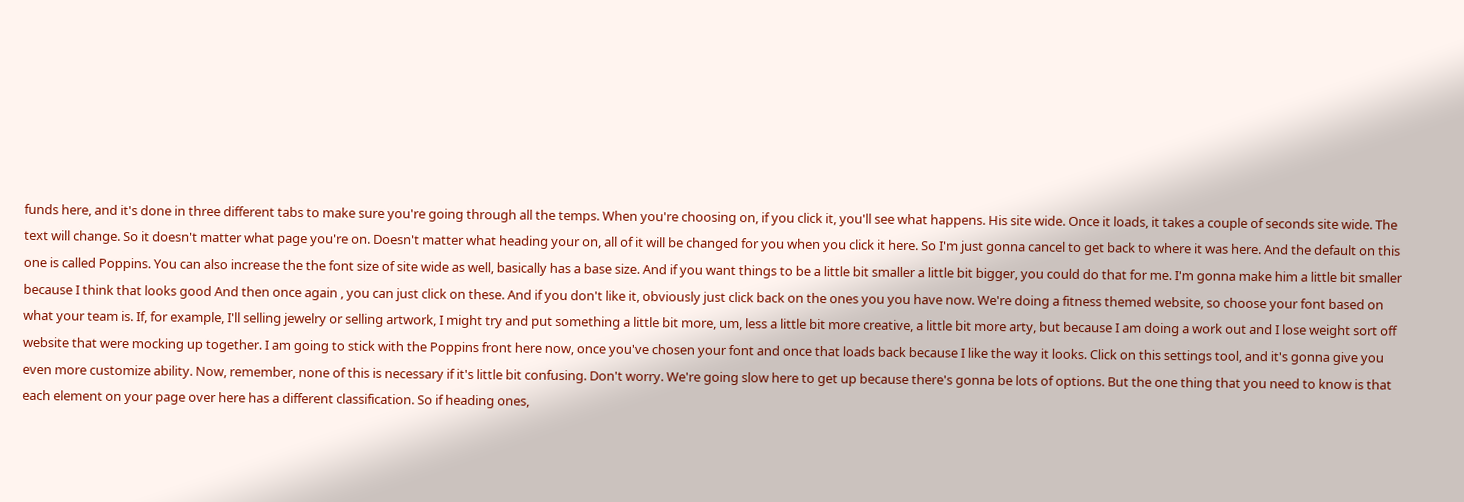funds here, and it's done in three different tabs to make sure you're going through all the temps. When you're choosing on, if you click it, you'll see what happens. His site wide. Once it loads, it takes a couple of seconds site wide. The text will change. So it doesn't matter what page you're on. Doesn't matter what heading your on, all of it will be changed for you when you click it here. So I'm just gonna cancel to get back to where it was here. And the default on this one is called Poppins. You can also increase the the font size of site wide as well, basically has a base size. And if you want things to be a little bit smaller a little bit bigger, you could do that for me. I'm gonna make him a little bit smaller because I think that looks good And then once again , you can just click on these. And if you don't like it, obviously just click back on the ones you you have now. We're doing a fitness themed website, so choose your font based on what your team is. If, for example, I'll selling jewelry or selling artwork, I might try and put something a little bit more, um, less a little bit more creative, a little bit more arty, but because I am doing a work out and I lose weight sort off website that were mocking up together. I am going to stick with the Poppins front here now, once you've chosen your font and once that loads back because I like the way it looks. Click on this settings tool, and it's gonna give you even more customize ability. Now, remember, none of this is necessary if it's little bit confusing. Don't worry. We're going slow here to get up because there's gonna be lots of options. But the one thing that you need to know is that each element on your page over here has a different classification. So if heading ones,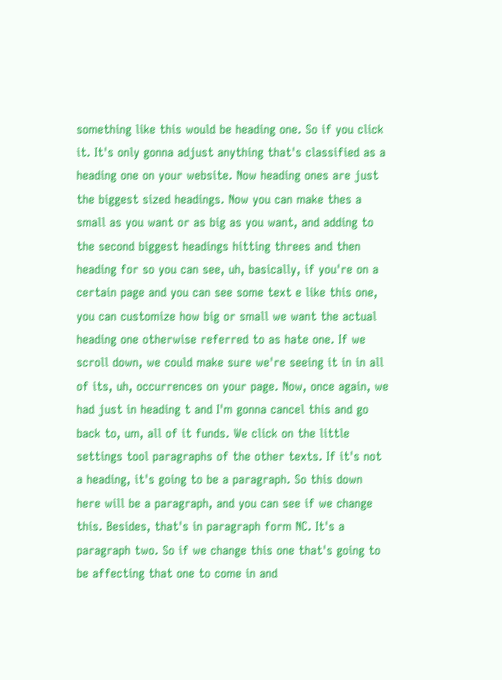something like this would be heading one. So if you click it. It's only gonna adjust anything that's classified as a heading one on your website. Now heading ones are just the biggest sized headings. Now you can make thes a small as you want or as big as you want, and adding to the second biggest headings hitting threes and then heading for so you can see, uh, basically, if you're on a certain page and you can see some text e like this one, you can customize how big or small we want the actual heading one otherwise referred to as hate one. If we scroll down, we could make sure we're seeing it in in all of its, uh, occurrences on your page. Now, once again, we had just in heading t and I'm gonna cancel this and go back to, um, all of it funds. We click on the little settings tool paragraphs of the other texts. If it's not a heading, it's going to be a paragraph. So this down here will be a paragraph, and you can see if we change this. Besides, that's in paragraph form NC. It's a paragraph two. So if we change this one that's going to be affecting that one to come in and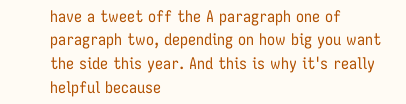have a tweet off the A paragraph one of paragraph two, depending on how big you want the side this year. And this is why it's really helpful because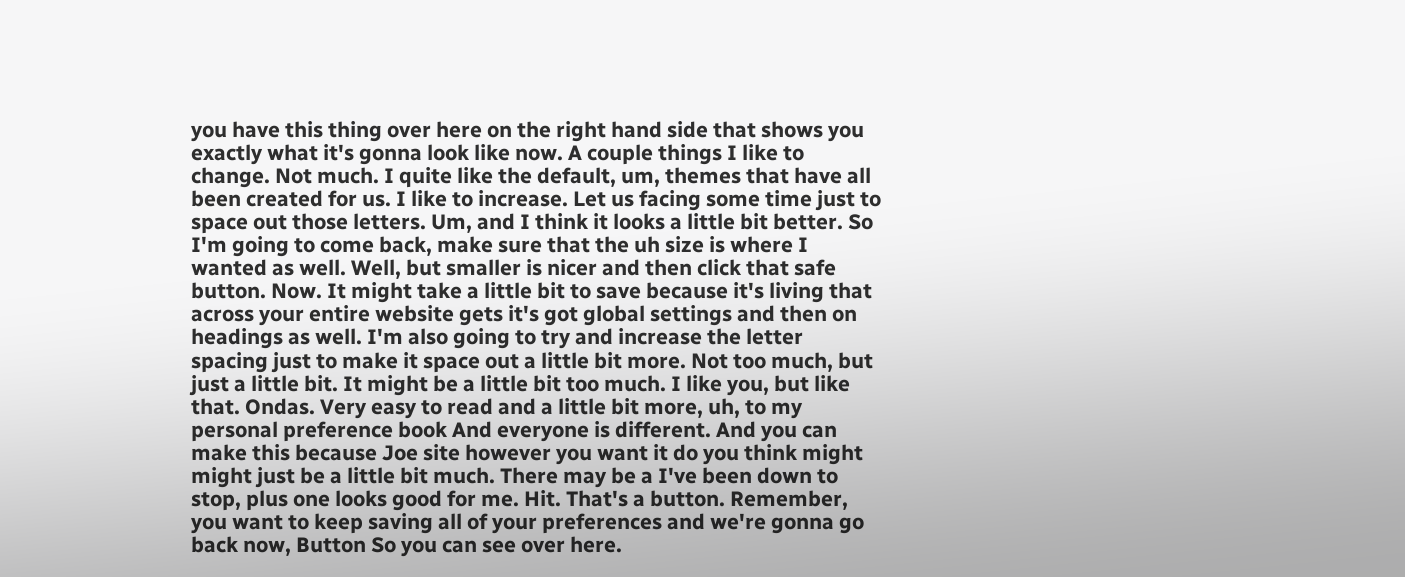you have this thing over here on the right hand side that shows you exactly what it's gonna look like now. A couple things I like to change. Not much. I quite like the default, um, themes that have all been created for us. I like to increase. Let us facing some time just to space out those letters. Um, and I think it looks a little bit better. So I'm going to come back, make sure that the uh size is where I wanted as well. Well, but smaller is nicer and then click that safe button. Now. It might take a little bit to save because it's living that across your entire website gets it's got global settings and then on headings as well. I'm also going to try and increase the letter spacing just to make it space out a little bit more. Not too much, but just a little bit. It might be a little bit too much. I like you, but like that. Ondas. Very easy to read and a little bit more, uh, to my personal preference book And everyone is different. And you can make this because Joe site however you want it do you think might might just be a little bit much. There may be a I've been down to stop, plus one looks good for me. Hit. That's a button. Remember, you want to keep saving all of your preferences and we're gonna go back now, Button So you can see over here.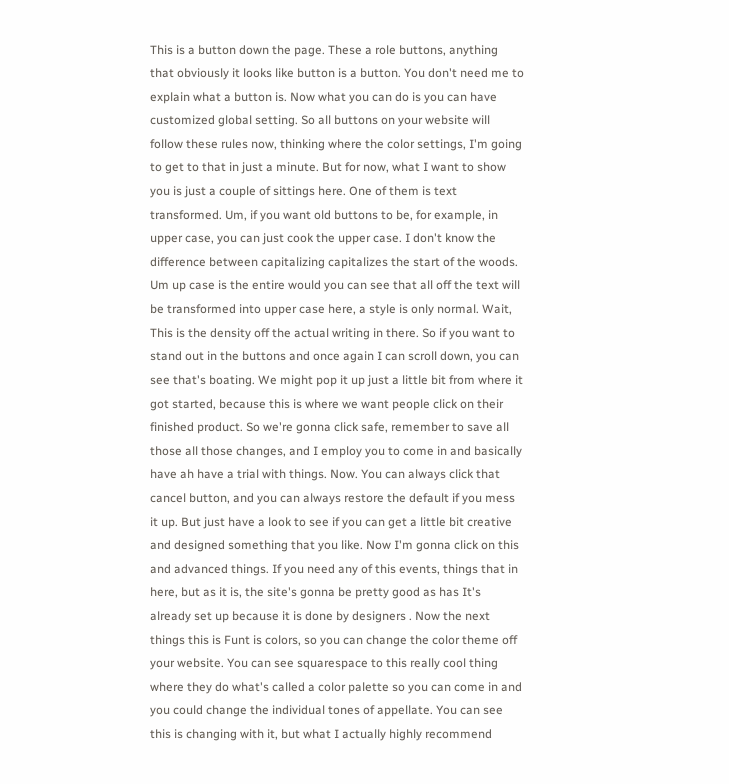This is a button down the page. These a role buttons, anything that obviously it looks like button is a button. You don't need me to explain what a button is. Now what you can do is you can have customized global setting. So all buttons on your website will follow these rules now, thinking where the color settings, I'm going to get to that in just a minute. But for now, what I want to show you is just a couple of sittings here. One of them is text transformed. Um, if you want old buttons to be, for example, in upper case, you can just cook the upper case. I don't know the difference between capitalizing capitalizes the start of the woods. Um up case is the entire would you can see that all off the text will be transformed into upper case here, a style is only normal. Wait, This is the density off the actual writing in there. So if you want to stand out in the buttons and once again I can scroll down, you can see that's boating. We might pop it up just a little bit from where it got started, because this is where we want people click on their finished product. So we're gonna click safe, remember to save all those all those changes, and I employ you to come in and basically have ah have a trial with things. Now. You can always click that cancel button, and you can always restore the default if you mess it up. But just have a look to see if you can get a little bit creative and designed something that you like. Now I'm gonna click on this and advanced things. If you need any of this events, things that in here, but as it is, the site's gonna be pretty good as has It's already set up because it is done by designers . Now the next things this is Funt is colors, so you can change the color theme off your website. You can see squarespace to this really cool thing where they do what's called a color palette so you can come in and you could change the individual tones of appellate. You can see this is changing with it, but what I actually highly recommend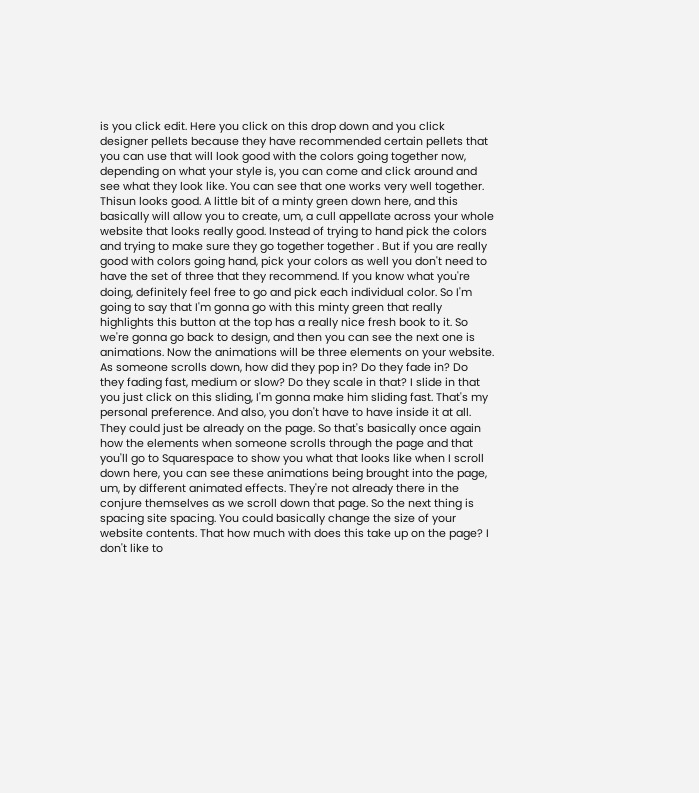is you click edit. Here you click on this drop down and you click designer pellets because they have recommended certain pellets that you can use that will look good with the colors going together now, depending on what your style is, you can come and click around and see what they look like. You can see that one works very well together. Thisun looks good. A little bit of a minty green down here, and this basically will allow you to create, um, a cull appellate across your whole website that looks really good. Instead of trying to hand pick the colors and trying to make sure they go together together . But if you are really good with colors going hand, pick your colors as well you don't need to have the set of three that they recommend. If you know what you're doing, definitely feel free to go and pick each individual color. So I'm going to say that I'm gonna go with this minty green that really highlights this button at the top has a really nice fresh book to it. So we're gonna go back to design, and then you can see the next one is animations. Now the animations will be three elements on your website. As someone scrolls down, how did they pop in? Do they fade in? Do they fading fast, medium or slow? Do they scale in that? I slide in that you just click on this sliding, I'm gonna make him sliding fast. That's my personal preference. And also, you don't have to have inside it at all. They could just be already on the page. So that's basically once again how the elements when someone scrolls through the page and that you'll go to Squarespace to show you what that looks like when I scroll down here, you can see these animations being brought into the page, um, by different animated effects. They're not already there in the conjure themselves as we scroll down that page. So the next thing is spacing site spacing. You could basically change the size of your website contents. That how much with does this take up on the page? I don't like to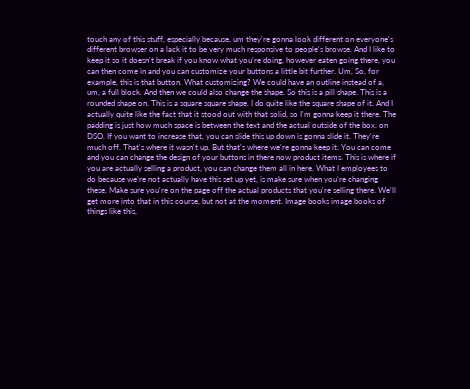touch any of this stuff, especially because, um they're gonna look different on everyone's different browser on a lack it to be very much responsive to people's browse. And I like to keep it so it doesn't break if you know what you're doing, however eaten going there, you can then come in and you can customize your buttons a little bit further. Um, So, for example, this is that button. What customizing? We could have an outline instead of a, um, a full block. And then we could also change the shape. So this is a pill shape. This is a rounded shape on. This is a square square shape. I do quite like the square shape of it. And I actually quite like the fact that it stood out with that solid, so I'm gonna keep it there. The padding is just how much space is between the text and the actual outside of the box. on DSO. If you want to increase that, you can slide this up down is gonna slide it. They're much off. That's where it wasn't up. But that's where we're gonna keep it. You can come and you can change the design of your buttons in there now product items. This is where if you are actually selling a product, you can change them all in here. What I employees to do because we're not actually have this set up yet, is make sure when you're changing these. Make sure you're on the page off the actual products that you're selling there. We'll get more into that in this course, but not at the moment. Image books image books of things like this,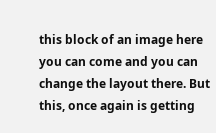this block of an image here you can come and you can change the layout there. But this, once again is getting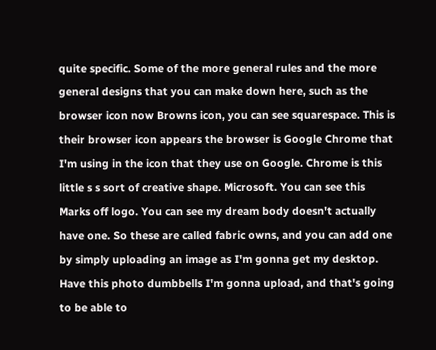quite specific. Some of the more general rules and the more general designs that you can make down here, such as the browser icon now Browns icon, you can see squarespace. This is their browser icon appears the browser is Google Chrome that I'm using in the icon that they use on Google. Chrome is this little s s sort of creative shape. Microsoft. You can see this Marks off logo. You can see my dream body doesn't actually have one. So these are called fabric owns, and you can add one by simply uploading an image as I'm gonna get my desktop. Have this photo dumbbells I'm gonna upload, and that's going to be able to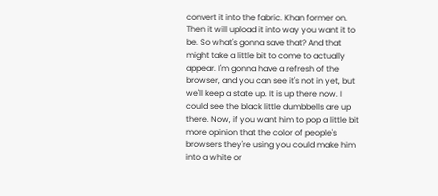convert it into the fabric. Khan former on. Then it will upload it into way you want it to be. So what's gonna save that? And that might take a little bit to come to actually appear. I'm gonna have a refresh of the browser, and you can see it's not in yet, but we'll keep a state up. It is up there now. I could see the black little dumbbells are up there. Now, if you want him to pop a little bit more opinion that the color of people's browsers they're using you could make him into a white or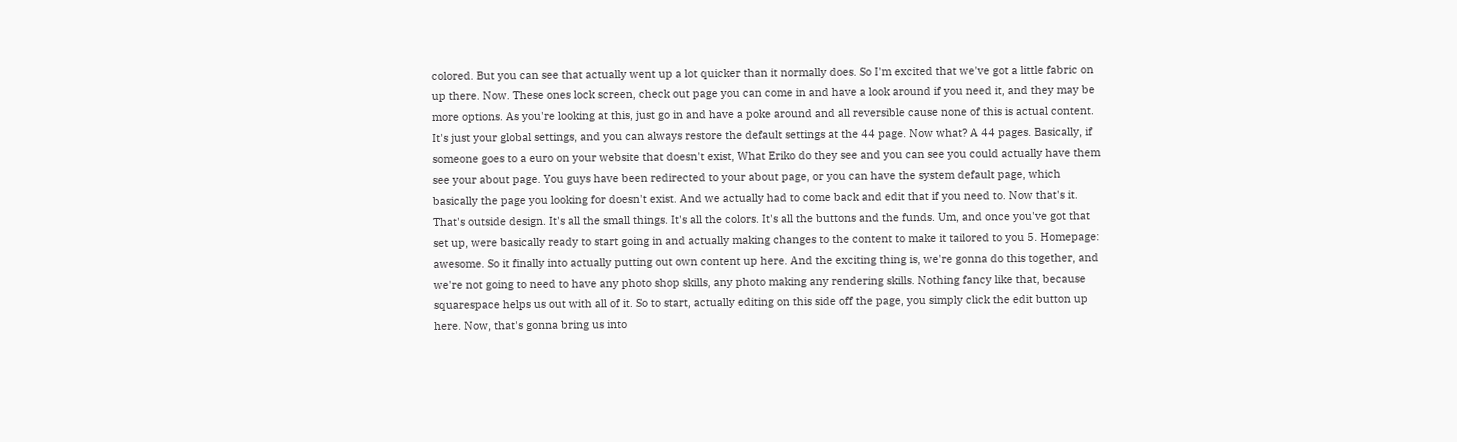colored. But you can see that actually went up a lot quicker than it normally does. So I'm excited that we've got a little fabric on up there. Now. These ones lock screen, check out page you can come in and have a look around if you need it, and they may be more options. As you're looking at this, just go in and have a poke around and all reversible cause none of this is actual content. It's just your global settings, and you can always restore the default settings at the 44 page. Now what? A 44 pages. Basically, if someone goes to a euro on your website that doesn't exist, What Eriko do they see and you can see you could actually have them see your about page. You guys have been redirected to your about page, or you can have the system default page, which basically the page you looking for doesn't exist. And we actually had to come back and edit that if you need to. Now that's it. That's outside design. It's all the small things. It's all the colors. It's all the buttons and the funds. Um, and once you've got that set up, were basically ready to start going in and actually making changes to the content to make it tailored to you 5. Homepage: awesome. So it finally into actually putting out own content up here. And the exciting thing is, we're gonna do this together, and we're not going to need to have any photo shop skills, any photo making any rendering skills. Nothing fancy like that, because squarespace helps us out with all of it. So to start, actually editing on this side off the page, you simply click the edit button up here. Now, that's gonna bring us into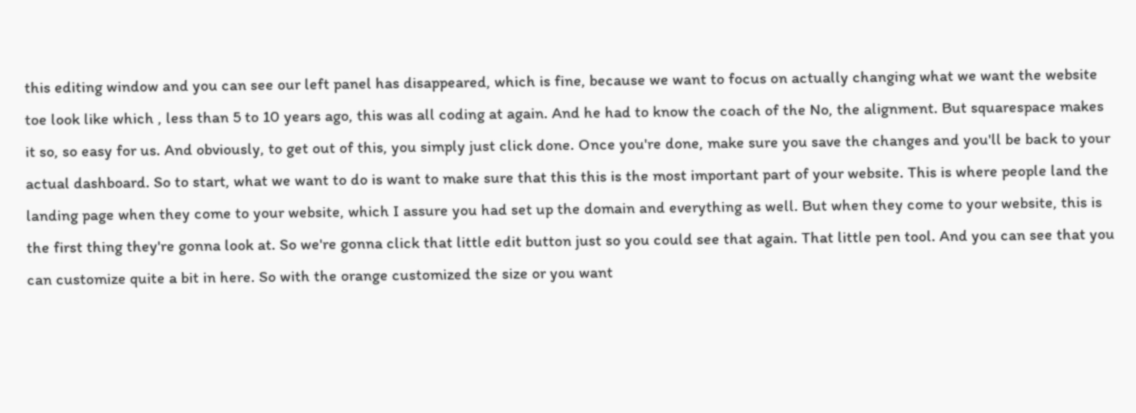this editing window and you can see our left panel has disappeared, which is fine, because we want to focus on actually changing what we want the website toe look like which , less than 5 to 10 years ago, this was all coding at again. And he had to know the coach of the No, the alignment. But squarespace makes it so, so easy for us. And obviously, to get out of this, you simply just click done. Once you're done, make sure you save the changes and you'll be back to your actual dashboard. So to start, what we want to do is want to make sure that this this is the most important part of your website. This is where people land the landing page when they come to your website, which I assure you had set up the domain and everything as well. But when they come to your website, this is the first thing they're gonna look at. So we're gonna click that little edit button just so you could see that again. That little pen tool. And you can see that you can customize quite a bit in here. So with the orange customized the size or you want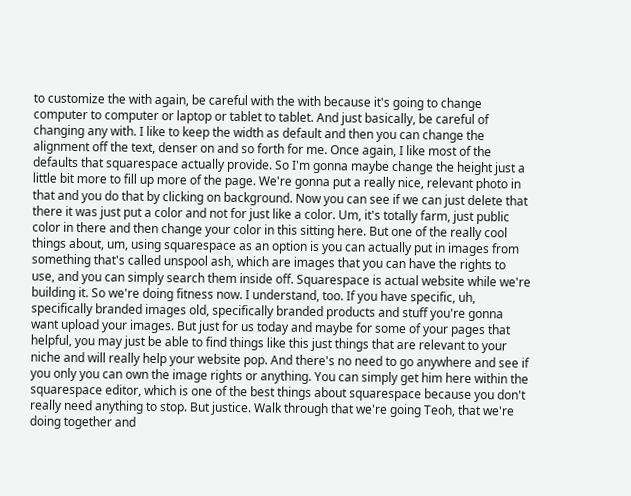to customize the with again, be careful with the with because it's going to change computer to computer or laptop or tablet to tablet. And just basically, be careful of changing any with. I like to keep the width as default and then you can change the alignment off the text, denser on and so forth for me. Once again, I like most of the defaults that squarespace actually provide. So I'm gonna maybe change the height just a little bit more to fill up more of the page. We're gonna put a really nice, relevant photo in that and you do that by clicking on background. Now you can see if we can just delete that there it was just put a color and not for just like a color. Um, it's totally farm, just public color in there and then change your color in this sitting here. But one of the really cool things about, um, using squarespace as an option is you can actually put in images from something that's called unspool ash, which are images that you can have the rights to use, and you can simply search them inside off. Squarespace is actual website while we're building it. So we're doing fitness now. I understand, too. If you have specific, uh, specifically branded images old, specifically branded products and stuff you're gonna want upload your images. But just for us today and maybe for some of your pages that helpful, you may just be able to find things like this just things that are relevant to your niche and will really help your website pop. And there's no need to go anywhere and see if you only you can own the image rights or anything. You can simply get him here within the squarespace editor, which is one of the best things about squarespace because you don't really need anything to stop. But justice. Walk through that we're going Teoh, that we're doing together and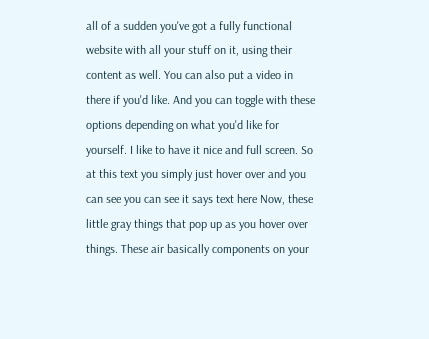all of a sudden you've got a fully functional website with all your stuff on it, using their content as well. You can also put a video in there if you'd like. And you can toggle with these options depending on what you'd like for yourself. I like to have it nice and full screen. So at this text you simply just hover over and you can see you can see it says text here Now, these little gray things that pop up as you hover over things. These air basically components on your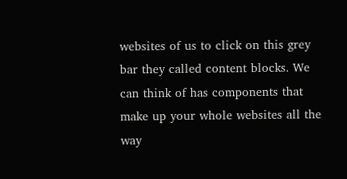websites of us to click on this grey bar they called content blocks. We can think of has components that make up your whole websites all the way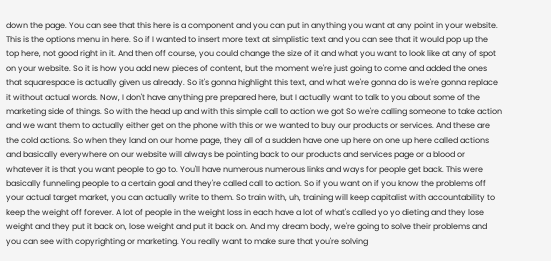down the page. You can see that this here is a component and you can put in anything you want at any point in your website. This is the options menu in here. So if I wanted to insert more text at simplistic text and you can see that it would pop up the top here, not good right in it. And then off course, you could change the size of it and what you want to look like at any of spot on your website. So it is how you add new pieces of content, but the moment we're just going to come and added the ones that squarespace is actually given us already. So it's gonna highlight this text, and what we're gonna do is we're gonna replace it without actual words. Now, I don't have anything pre prepared here, but I actually want to talk to you about some of the marketing side of things. So with the head up and with this simple call to action we got So we're calling someone to take action and we want them to actually either get on the phone with this or we wanted to buy our products or services. And these are the cold actions. So when they land on our home page, they all of a sudden have one up here on one up here called actions and basically everywhere on our website will always be pointing back to our products and services page or a blood or whatever it is that you want people to go to. You'll have numerous numerous links and ways for people get back. This were basically funneling people to a certain goal and they're called call to action. So if you want on if you know the problems off your actual target market, you can actually write to them. So train with, uh, training will keep capitalist with accountability to keep the weight off forever. A lot of people in the weight loss in each have a lot of what's called yo yo dieting and they lose weight and they put it back on, lose weight and put it back on. And my dream body, we're going to solve their problems and you can see with copyrighting or marketing. You really want to make sure that you're solving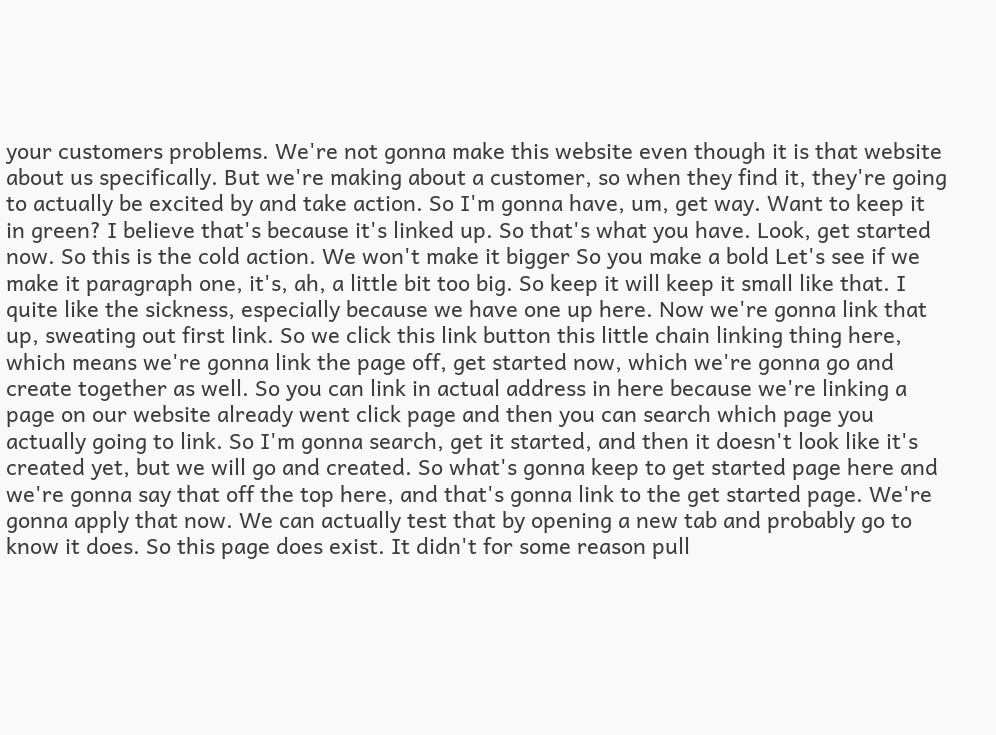your customers problems. We're not gonna make this website even though it is that website about us specifically. But we're making about a customer, so when they find it, they're going to actually be excited by and take action. So I'm gonna have, um, get way. Want to keep it in green? I believe that's because it's linked up. So that's what you have. Look, get started now. So this is the cold action. We won't make it bigger So you make a bold Let's see if we make it paragraph one, it's, ah, a little bit too big. So keep it will keep it small like that. I quite like the sickness, especially because we have one up here. Now we're gonna link that up, sweating out first link. So we click this link button this little chain linking thing here, which means we're gonna link the page off, get started now, which we're gonna go and create together as well. So you can link in actual address in here because we're linking a page on our website already went click page and then you can search which page you actually going to link. So I'm gonna search, get it started, and then it doesn't look like it's created yet, but we will go and created. So what's gonna keep to get started page here and we're gonna say that off the top here, and that's gonna link to the get started page. We're gonna apply that now. We can actually test that by opening a new tab and probably go to know it does. So this page does exist. It didn't for some reason pull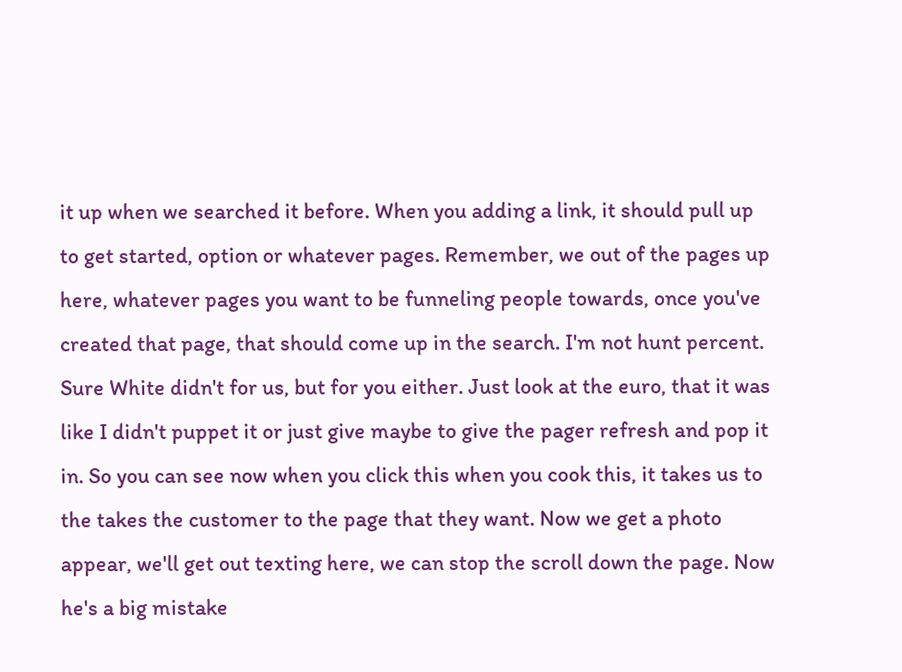it up when we searched it before. When you adding a link, it should pull up to get started, option or whatever pages. Remember, we out of the pages up here, whatever pages you want to be funneling people towards, once you've created that page, that should come up in the search. I'm not hunt percent. Sure White didn't for us, but for you either. Just look at the euro, that it was like I didn't puppet it or just give maybe to give the pager refresh and pop it in. So you can see now when you click this when you cook this, it takes us to the takes the customer to the page that they want. Now we get a photo appear, we'll get out texting here, we can stop the scroll down the page. Now he's a big mistake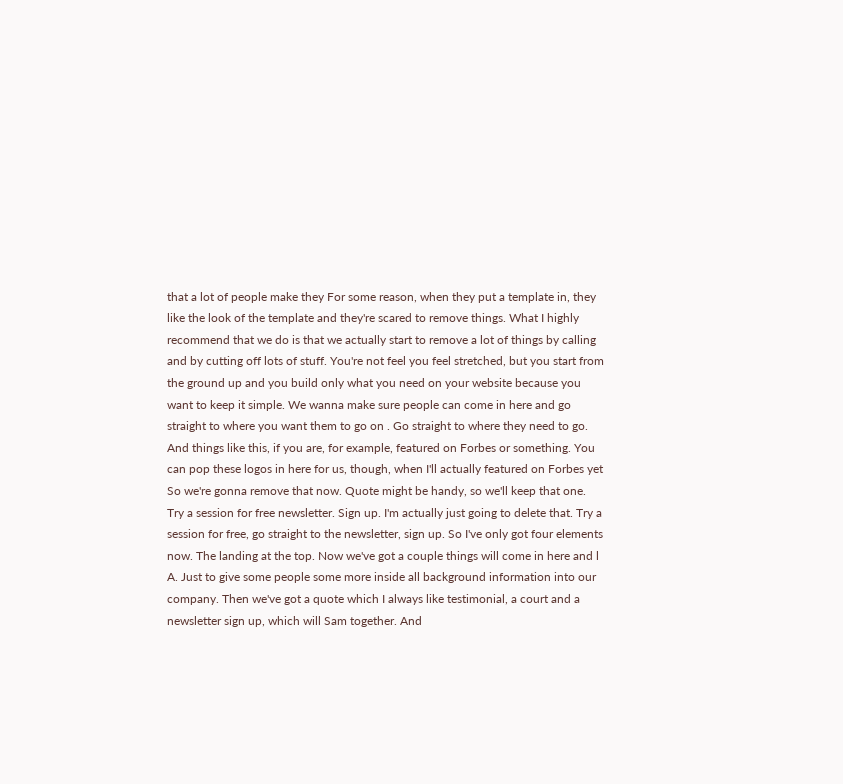that a lot of people make they For some reason, when they put a template in, they like the look of the template and they're scared to remove things. What I highly recommend that we do is that we actually start to remove a lot of things by calling and by cutting off lots of stuff. You're not feel you feel stretched, but you start from the ground up and you build only what you need on your website because you want to keep it simple. We wanna make sure people can come in here and go straight to where you want them to go on . Go straight to where they need to go. And things like this, if you are, for example, featured on Forbes or something. You can pop these logos in here for us, though, when I'll actually featured on Forbes yet So we're gonna remove that now. Quote might be handy, so we'll keep that one. Try a session for free newsletter. Sign up. I'm actually just going to delete that. Try a session for free, go straight to the newsletter, sign up. So I've only got four elements now. The landing at the top. Now we've got a couple things will come in here and l A. Just to give some people some more inside all background information into our company. Then we've got a quote which I always like testimonial, a court and a newsletter sign up, which will Sam together. And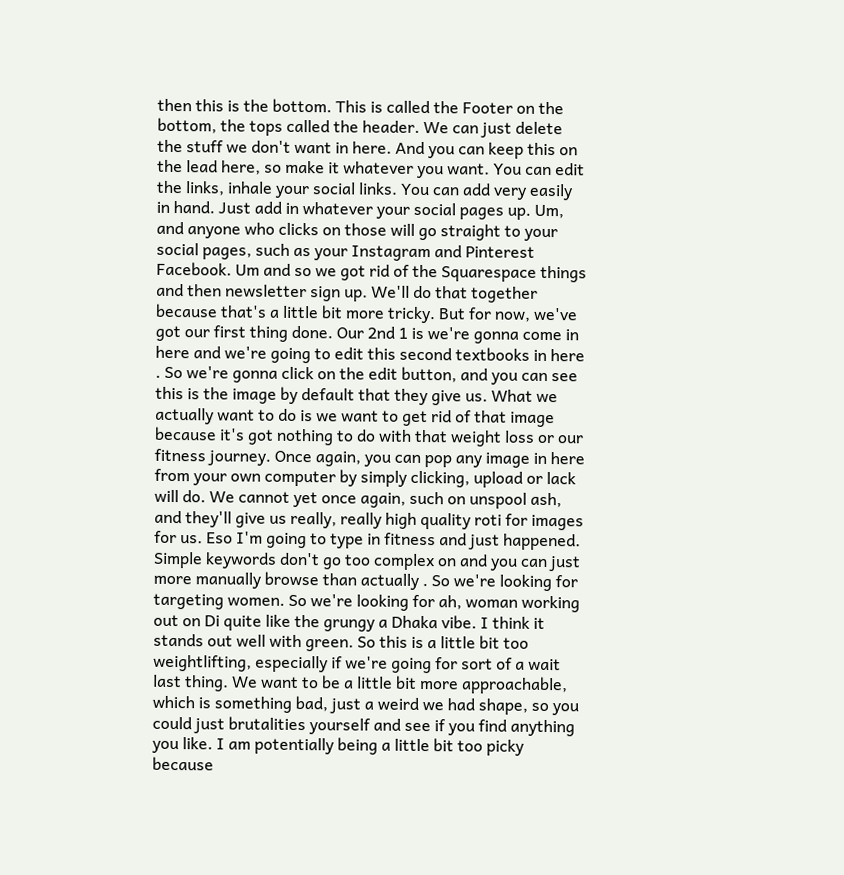then this is the bottom. This is called the Footer on the bottom, the tops called the header. We can just delete the stuff we don't want in here. And you can keep this on the lead here, so make it whatever you want. You can edit the links, inhale your social links. You can add very easily in hand. Just add in whatever your social pages up. Um, and anyone who clicks on those will go straight to your social pages, such as your Instagram and Pinterest Facebook. Um and so we got rid of the Squarespace things and then newsletter sign up. We'll do that together because that's a little bit more tricky. But for now, we've got our first thing done. Our 2nd 1 is we're gonna come in here and we're going to edit this second textbooks in here . So we're gonna click on the edit button, and you can see this is the image by default that they give us. What we actually want to do is we want to get rid of that image because it's got nothing to do with that weight loss or our fitness journey. Once again, you can pop any image in here from your own computer by simply clicking, upload or lack will do. We cannot yet once again, such on unspool ash, and they'll give us really, really high quality roti for images for us. Eso I'm going to type in fitness and just happened. Simple keywords don't go too complex on and you can just more manually browse than actually . So we're looking for targeting women. So we're looking for ah, woman working out on Di quite like the grungy a Dhaka vibe. I think it stands out well with green. So this is a little bit too weightlifting, especially if we're going for sort of a wait last thing. We want to be a little bit more approachable, which is something bad, just a weird we had shape, so you could just brutalities yourself and see if you find anything you like. I am potentially being a little bit too picky because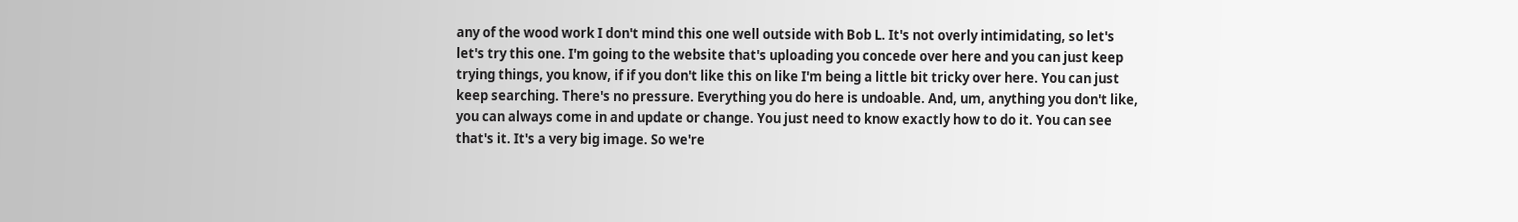any of the wood work I don't mind this one well outside with Bob L. It's not overly intimidating, so let's let's try this one. I'm going to the website that's uploading you concede over here and you can just keep trying things, you know, if if you don't like this on like I'm being a little bit tricky over here. You can just keep searching. There's no pressure. Everything you do here is undoable. And, um, anything you don't like, you can always come in and update or change. You just need to know exactly how to do it. You can see that's it. It's a very big image. So we're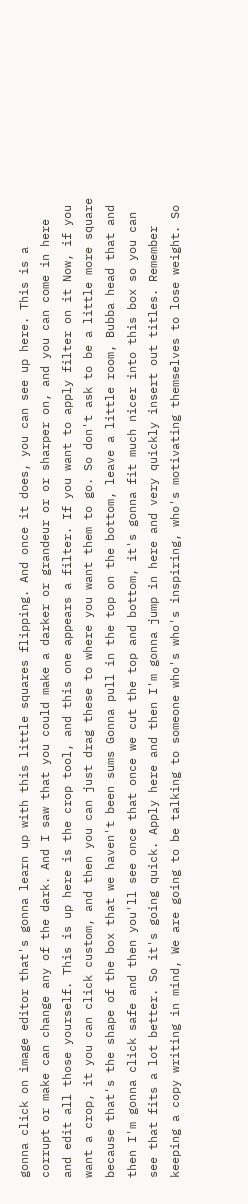gonna click on image editor that's gonna learn up with this little squares flipping. And once it does, you can see up here. This is a corrupt or make can change any of the dark. And I saw that you could make a darker or grandeur or or sharper on, and you can come in here and edit all those yourself. This is up here is the crop tool, and this one appears a filter. If you want to apply filter on it Now, if you want a crop, it you can click custom, and then you can just drag these to where you want them to go. So don't ask to be a little more square because that's the shape of the box that we haven't been sums Gonna pull in the top on the bottom, leave a little room, Bubba head that and then I'm gonna click safe and then you'll see once that once we cut the top and bottom, it's gonna fit much nicer into this box so you can see that fits a lot better. So it's going quick. Apply here and then I'm gonna jump in here and very quickly insert out titles. Remember keeping a copy writing in mind, We are going to be talking to someone who's who's inspiring, who's motivating themselves to lose weight. So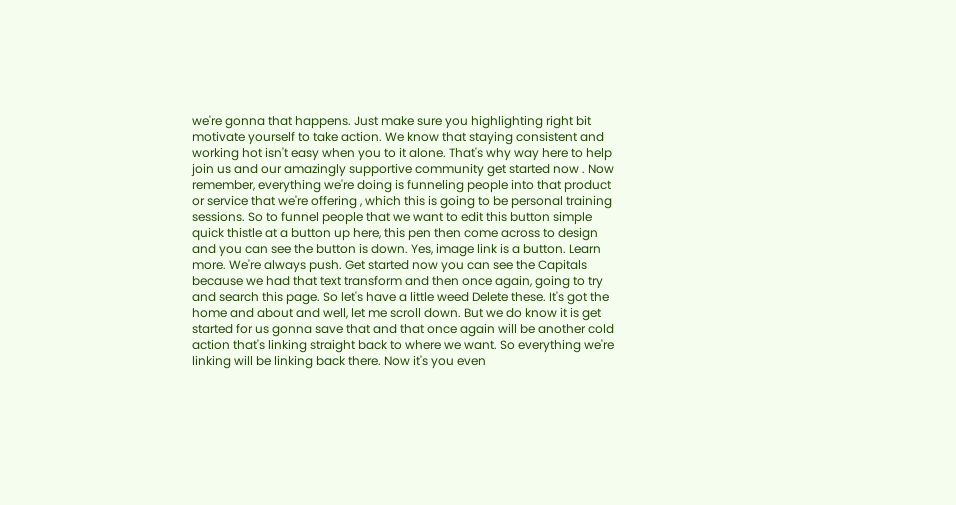we're gonna that happens. Just make sure you highlighting right bit motivate yourself to take action. We know that staying consistent and working hot isn't easy when you to it alone. That's why way here to help join us and our amazingly supportive community get started now . Now remember, everything we're doing is funneling people into that product or service that we're offering , which this is going to be personal training sessions. So to funnel people that we want to edit this button simple quick thistle at a button up here, this pen then come across to design and you can see the button is down. Yes, image link is a button. Learn more. We're always push. Get started now you can see the Capitals because we had that text transform and then once again, going to try and search this page. So let's have a little weed Delete these. It's got the home and about and well, let me scroll down. But we do know it is get started for us gonna save that and that once again will be another cold action that's linking straight back to where we want. So everything we're linking will be linking back there. Now it's you even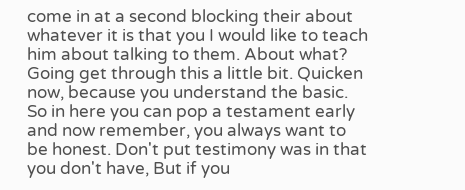come in at a second blocking their about whatever it is that you I would like to teach him about talking to them. About what? Going get through this a little bit. Quicken now, because you understand the basic. So in here you can pop a testament early and now remember, you always want to be honest. Don't put testimony was in that you don't have, But if you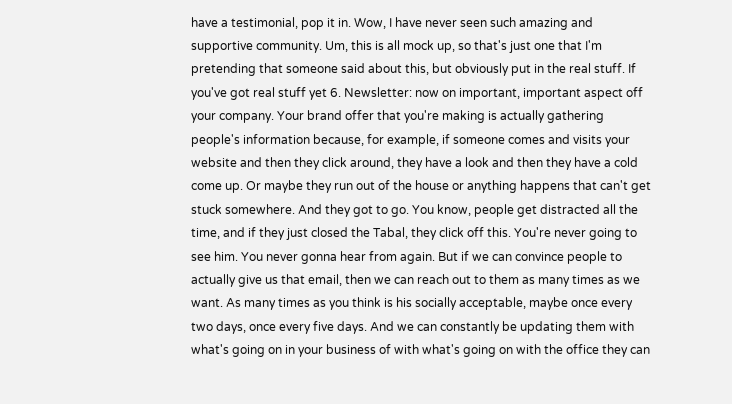have a testimonial, pop it in. Wow, I have never seen such amazing and supportive community. Um, this is all mock up, so that's just one that I'm pretending that someone said about this, but obviously put in the real stuff. If you've got real stuff yet 6. Newsletter: now on important, important aspect off your company. Your brand offer that you're making is actually gathering people's information because, for example, if someone comes and visits your website and then they click around, they have a look and then they have a cold come up. Or maybe they run out of the house or anything happens that can't get stuck somewhere. And they got to go. You know, people get distracted all the time, and if they just closed the Tabal, they click off this. You're never going to see him. You never gonna hear from again. But if we can convince people to actually give us that email, then we can reach out to them as many times as we want. As many times as you think is his socially acceptable, maybe once every two days, once every five days. And we can constantly be updating them with what's going on in your business of with what's going on with the office they can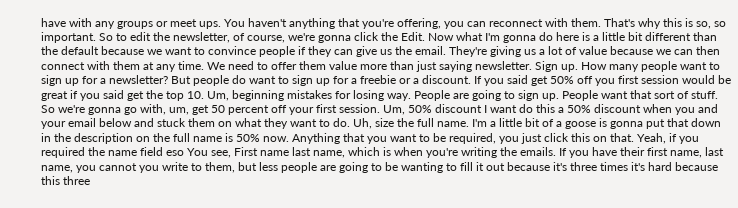have with any groups or meet ups. You haven't anything that you're offering, you can reconnect with them. That's why this is so, so important. So to edit the newsletter, of course, we're gonna click the Edit. Now what I'm gonna do here is a little bit different than the default because we want to convince people if they can give us the email. They're giving us a lot of value because we can then connect with them at any time. We need to offer them value more than just saying newsletter. Sign up. How many people want to sign up for a newsletter? But people do want to sign up for a freebie or a discount. If you said get 50% off you first session would be great if you said get the top 10. Um, beginning mistakes for losing way. People are going to sign up. People want that sort of stuff. So we're gonna go with, um, get 50 percent off your first session. Um, 50% discount I want do this a 50% discount when you and your email below and stuck them on what they want to do. Uh, size the full name. I'm a little bit of a goose is gonna put that down in the description on the full name is 50% now. Anything that you want to be required, you just click this on that. Yeah, if you required the name field eso You see, First name last name, which is when you're writing the emails. If you have their first name, last name, you cannot you write to them, but less people are going to be wanting to fill it out because it's three times it's hard because this three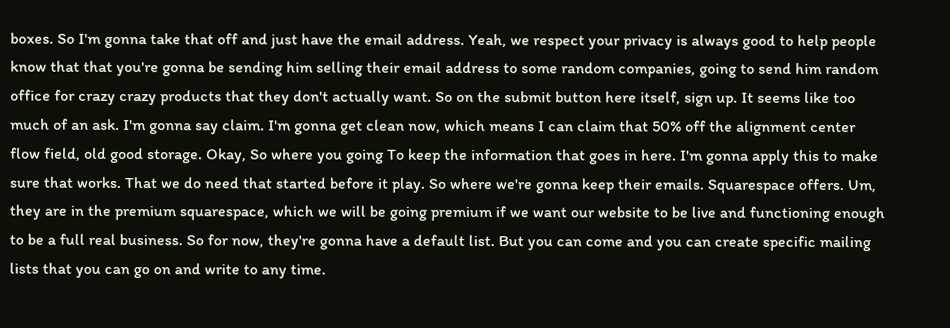boxes. So I'm gonna take that off and just have the email address. Yeah, we respect your privacy is always good to help people know that that you're gonna be sending him selling their email address to some random companies, going to send him random office for crazy crazy products that they don't actually want. So on the submit button here itself, sign up. It seems like too much of an ask. I'm gonna say claim. I'm gonna get clean now, which means I can claim that 50% off the alignment center flow field, old good storage. Okay, So where you going To keep the information that goes in here. I'm gonna apply this to make sure that works. That we do need that started before it play. So where we're gonna keep their emails. Squarespace offers. Um, they are in the premium squarespace, which we will be going premium if we want our website to be live and functioning enough to be a full real business. So for now, they're gonna have a default list. But you can come and you can create specific mailing lists that you can go on and write to any time.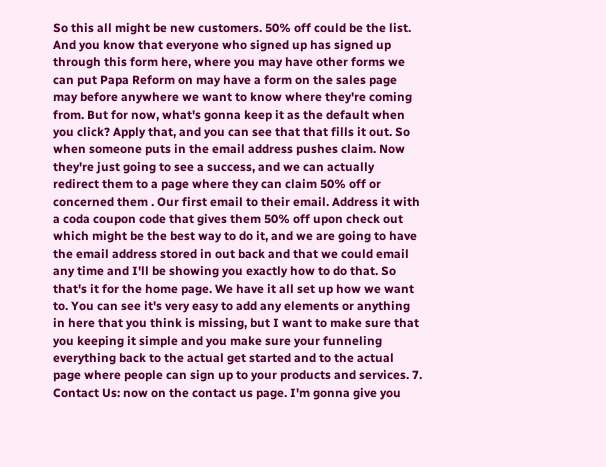So this all might be new customers. 50% off could be the list. And you know that everyone who signed up has signed up through this form here, where you may have other forms we can put Papa Reform on may have a form on the sales page may before anywhere we want to know where they're coming from. But for now, what's gonna keep it as the default when you click? Apply that, and you can see that that fills it out. So when someone puts in the email address pushes claim. Now they're just going to see a success, and we can actually redirect them to a page where they can claim 50% off or concerned them . Our first email to their email. Address it with a coda coupon code that gives them 50% off upon check out which might be the best way to do it, and we are going to have the email address stored in out back and that we could email any time and I'll be showing you exactly how to do that. So that's it for the home page. We have it all set up how we want to. You can see it's very easy to add any elements or anything in here that you think is missing, but I want to make sure that you keeping it simple and you make sure your funneling everything back to the actual get started and to the actual page where people can sign up to your products and services. 7. Contact Us: now on the contact us page. I'm gonna give you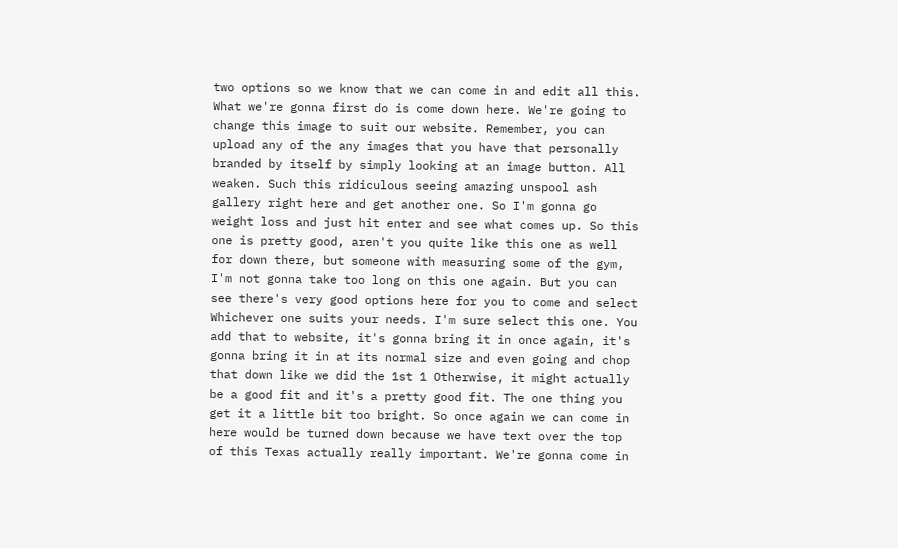two options so we know that we can come in and edit all this. What we're gonna first do is come down here. We're going to change this image to suit our website. Remember, you can upload any of the any images that you have that personally branded by itself by simply looking at an image button. All weaken. Such this ridiculous seeing amazing unspool ash gallery right here and get another one. So I'm gonna go weight loss and just hit enter and see what comes up. So this one is pretty good, aren't you quite like this one as well for down there, but someone with measuring some of the gym, I'm not gonna take too long on this one again. But you can see there's very good options here for you to come and select Whichever one suits your needs. I'm sure select this one. You add that to website, it's gonna bring it in once again, it's gonna bring it in at its normal size and even going and chop that down like we did the 1st 1 Otherwise, it might actually be a good fit and it's a pretty good fit. The one thing you get it a little bit too bright. So once again we can come in here would be turned down because we have text over the top of this Texas actually really important. We're gonna come in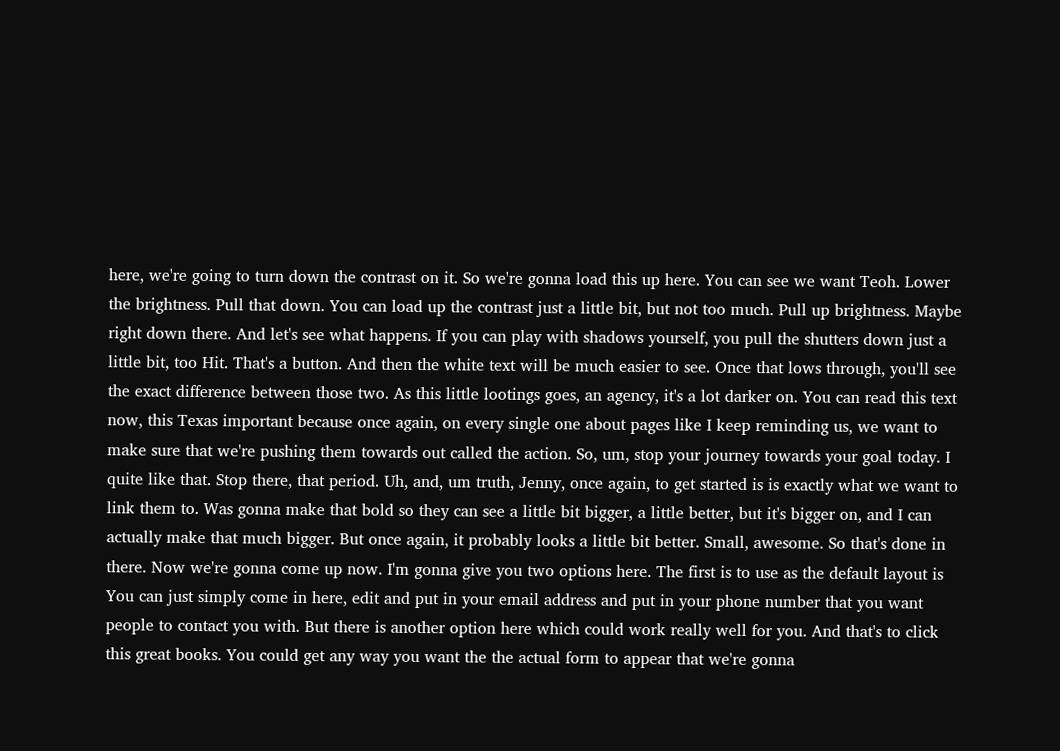here, we're going to turn down the contrast on it. So we're gonna load this up here. You can see we want Teoh. Lower the brightness. Pull that down. You can load up the contrast just a little bit, but not too much. Pull up brightness. Maybe right down there. And let's see what happens. If you can play with shadows yourself, you pull the shutters down just a little bit, too Hit. That's a button. And then the white text will be much easier to see. Once that lows through, you'll see the exact difference between those two. As this little lootings goes, an agency, it's a lot darker on. You can read this text now, this Texas important because once again, on every single one about pages like I keep reminding us, we want to make sure that we're pushing them towards out called the action. So, um, stop your journey towards your goal today. I quite like that. Stop there, that period. Uh, and, um truth, Jenny, once again, to get started is is exactly what we want to link them to. Was gonna make that bold so they can see a little bit bigger, a little better, but it's bigger on, and I can actually make that much bigger. But once again, it probably looks a little bit better. Small, awesome. So that's done in there. Now we're gonna come up now. I'm gonna give you two options here. The first is to use as the default layout is You can just simply come in here, edit and put in your email address and put in your phone number that you want people to contact you with. But there is another option here which could work really well for you. And that's to click this great books. You could get any way you want the the actual form to appear that we're gonna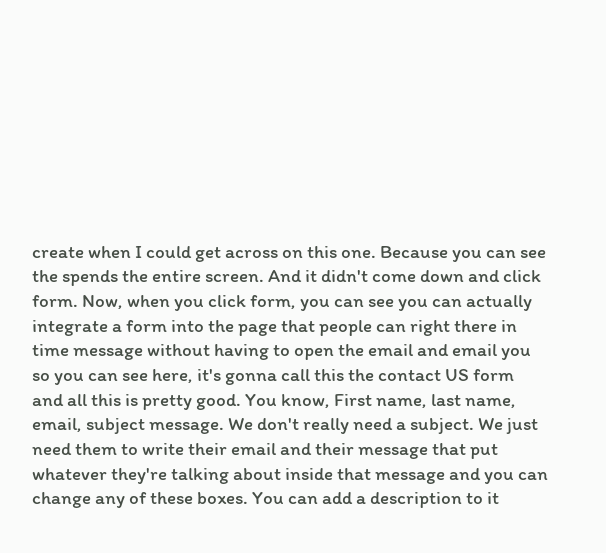create when I could get across on this one. Because you can see the spends the entire screen. And it didn't come down and click form. Now, when you click form, you can see you can actually integrate a form into the page that people can right there in time message without having to open the email and email you so you can see here, it's gonna call this the contact US form and all this is pretty good. You know, First name, last name, email, subject message. We don't really need a subject. We just need them to write their email and their message that put whatever they're talking about inside that message and you can change any of these boxes. You can add a description to it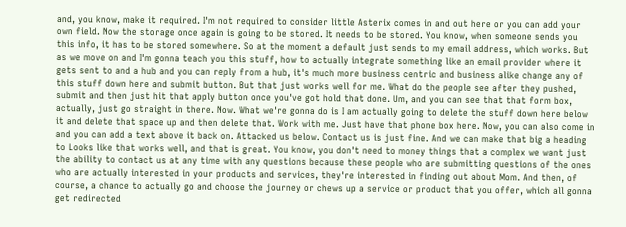and, you know, make it required. I'm not required to consider little Asterix comes in and out here or you can add your own field. Now the storage once again is going to be stored. It needs to be stored. You know, when someone sends you this info, it has to be stored somewhere. So at the moment a default just sends to my email address, which works. But as we move on and I'm gonna teach you this stuff, how to actually integrate something like an email provider where it gets sent to and a hub and you can reply from a hub, it's much more business centric and business alike change any of this stuff down here and submit button. But that just works well for me. What do the people see after they pushed, submit and then just hit that apply button once you've got hold that done. Um, and you can see that that form box, actually, just go straight in there. Now. What we're gonna do is I am actually going to delete the stuff down here below it and delete that space up and then delete that. Work with me. Just have that phone box here. Now, you can also come in and you can add a text above it back on. Attacked us below. Contact us is just fine. And we can make that big a heading to Looks like that works well, and that is great. You know, you don't need to money things that a complex we want just the ability to contact us at any time with any questions because these people who are submitting questions of the ones who are actually interested in your products and services, they're interested in finding out about Mom. And then, of course, a chance to actually go and choose the journey or chews up a service or product that you offer, which all gonna get redirected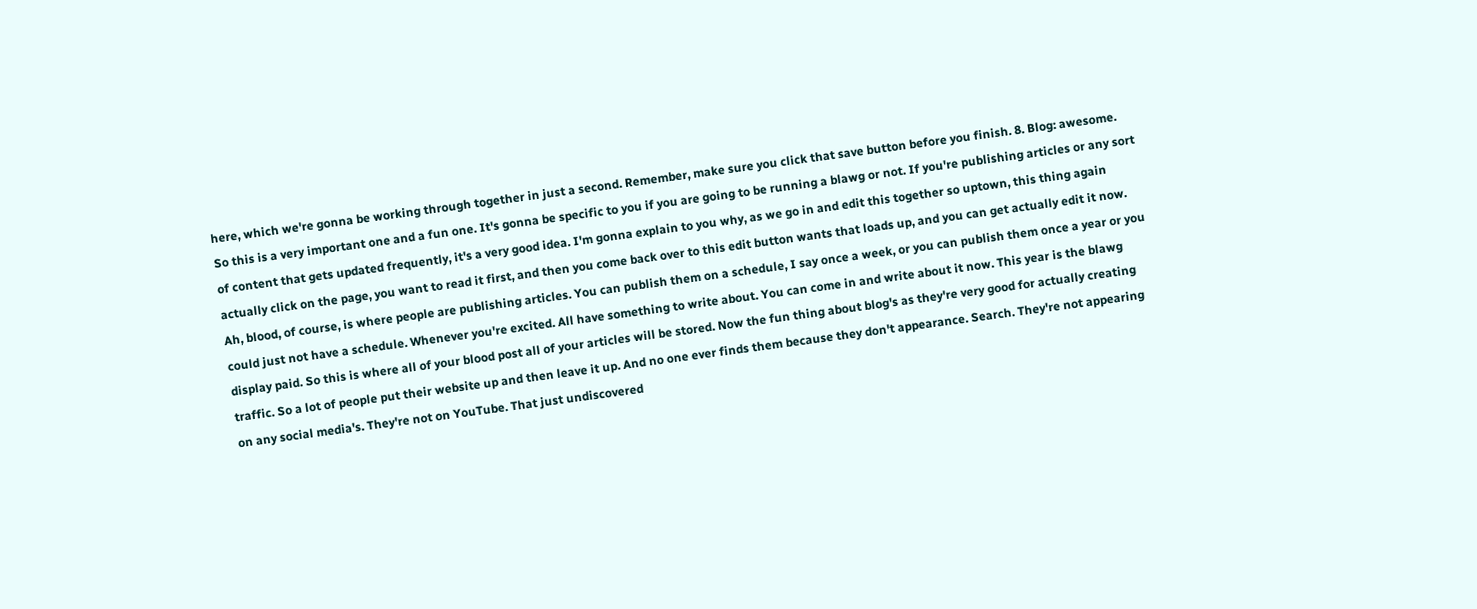here, which we're gonna be working through together in just a second. Remember, make sure you click that save button before you finish. 8. Blog: awesome. So this is a very important one and a fun one. It's gonna be specific to you if you are going to be running a blawg or not. If you're publishing articles or any sort of content that gets updated frequently, it's a very good idea. I'm gonna explain to you why, as we go in and edit this together so uptown, this thing again actually click on the page, you want to read it first, and then you come back over to this edit button wants that loads up, and you can get actually edit it now. Ah, blood, of course, is where people are publishing articles. You can publish them on a schedule, I say once a week, or you can publish them once a year or you could just not have a schedule. Whenever you're excited. All have something to write about. You can come in and write about it now. This year is the blawg display paid. So this is where all of your blood post all of your articles will be stored. Now the fun thing about blog's as they're very good for actually creating traffic. So a lot of people put their website up and then leave it up. And no one ever finds them because they don't appearance. Search. They're not appearing on any social media's. They're not on YouTube. That just undiscovered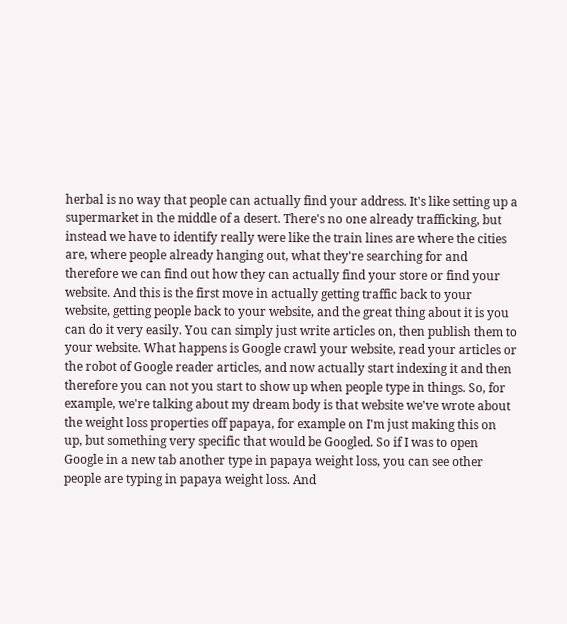herbal is no way that people can actually find your address. It's like setting up a supermarket in the middle of a desert. There's no one already trafficking, but instead we have to identify really were like the train lines are where the cities are, where people already hanging out, what they're searching for and therefore we can find out how they can actually find your store or find your website. And this is the first move in actually getting traffic back to your website, getting people back to your website, and the great thing about it is you can do it very easily. You can simply just write articles on, then publish them to your website. What happens is Google crawl your website, read your articles or the robot of Google reader articles, and now actually start indexing it and then therefore you can not you start to show up when people type in things. So, for example, we're talking about my dream body is that website we've wrote about the weight loss properties off papaya, for example on I'm just making this on up, but something very specific that would be Googled. So if I was to open Google in a new tab another type in papaya weight loss, you can see other people are typing in papaya weight loss. And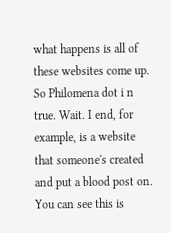what happens is all of these websites come up. So Philomena dot i n true. Wait. I end, for example, is a website that someone's created and put a blood post on. You can see this is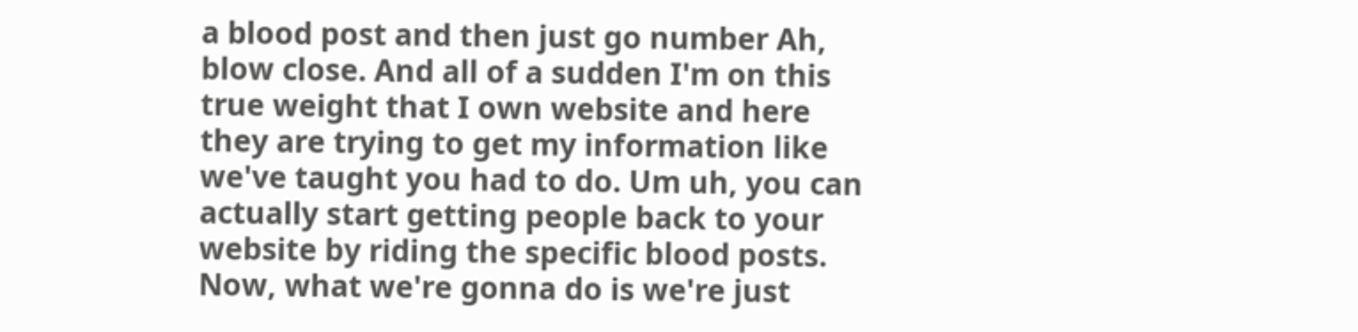a blood post and then just go number Ah, blow close. And all of a sudden I'm on this true weight that I own website and here they are trying to get my information like we've taught you had to do. Um uh, you can actually start getting people back to your website by riding the specific blood posts. Now, what we're gonna do is we're just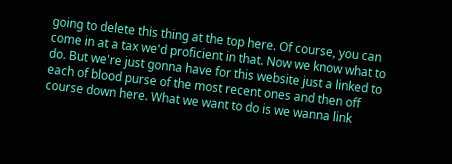going to delete this thing at the top here. Of course, you can come in at a tax we'd proficient in that. Now we know what to do. But we're just gonna have for this website just a linked to each of blood purse of the most recent ones and then off course down here. What we want to do is we wanna link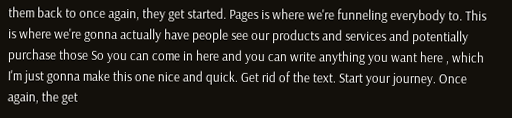them back to once again, they get started. Pages is where we're funneling everybody to. This is where we're gonna actually have people see our products and services and potentially purchase those So you can come in here and you can write anything you want here , which I'm just gonna make this one nice and quick. Get rid of the text. Start your journey. Once again, the get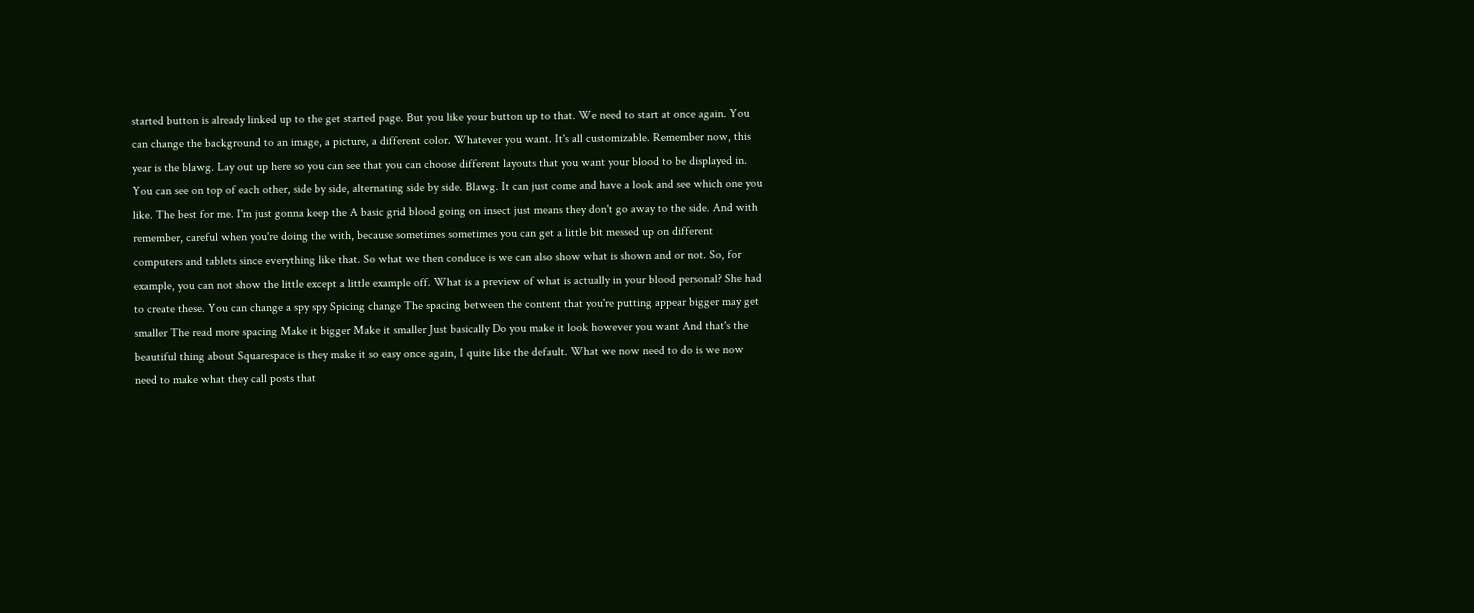started button is already linked up to the get started page. But you like your button up to that. We need to start at once again. You can change the background to an image, a picture, a different color. Whatever you want. It's all customizable. Remember now, this year is the blawg. Lay out up here so you can see that you can choose different layouts that you want your blood to be displayed in. You can see on top of each other, side by side, alternating side by side. Blawg. It can just come and have a look and see which one you like. The best for me. I'm just gonna keep the A basic grid blood going on insect just means they don't go away to the side. And with remember, careful when you're doing the with, because sometimes sometimes you can get a little bit messed up on different computers and tablets since everything like that. So what we then conduce is we can also show what is shown and or not. So, for example, you can not show the little except a little example off. What is a preview of what is actually in your blood personal? She had to create these. You can change a spy spy Spicing change The spacing between the content that you're putting appear bigger may get smaller The read more spacing Make it bigger Make it smaller Just basically Do you make it look however you want And that's the beautiful thing about Squarespace is they make it so easy once again, I quite like the default. What we now need to do is we now need to make what they call posts that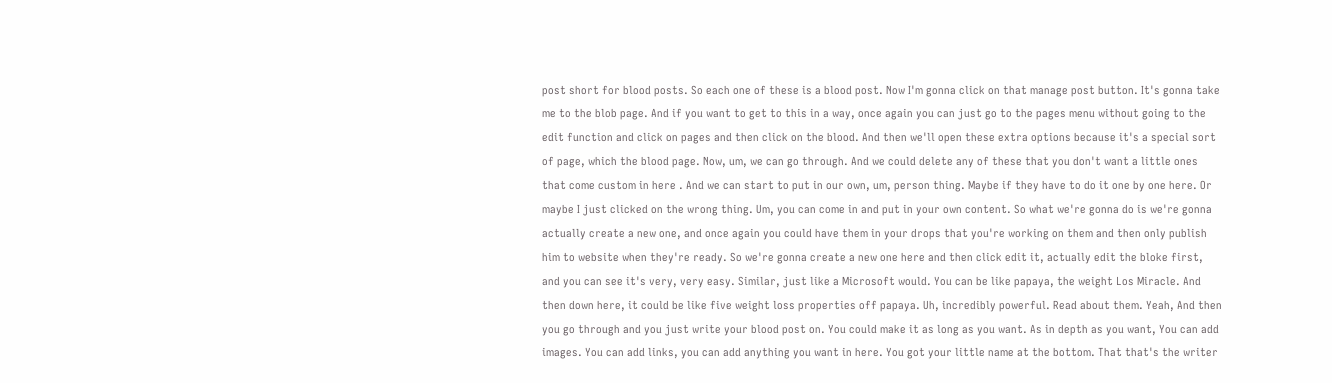post short for blood posts. So each one of these is a blood post. Now I'm gonna click on that manage post button. It's gonna take me to the blob page. And if you want to get to this in a way, once again you can just go to the pages menu without going to the edit function and click on pages and then click on the blood. And then we'll open these extra options because it's a special sort of page, which the blood page. Now, um, we can go through. And we could delete any of these that you don't want a little ones that come custom in here . And we can start to put in our own, um, person thing. Maybe if they have to do it one by one here. Or maybe I just clicked on the wrong thing. Um, you can come in and put in your own content. So what we're gonna do is we're gonna actually create a new one, and once again you could have them in your drops that you're working on them and then only publish him to website when they're ready. So we're gonna create a new one here and then click edit it, actually edit the bloke first, and you can see it's very, very easy. Similar, just like a Microsoft would. You can be like papaya, the weight Los Miracle. And then down here, it could be like five weight loss properties off papaya. Uh, incredibly powerful. Read about them. Yeah, And then you go through and you just write your blood post on. You could make it as long as you want. As in depth as you want, You can add images. You can add links, you can add anything you want in here. You got your little name at the bottom. That that's the writer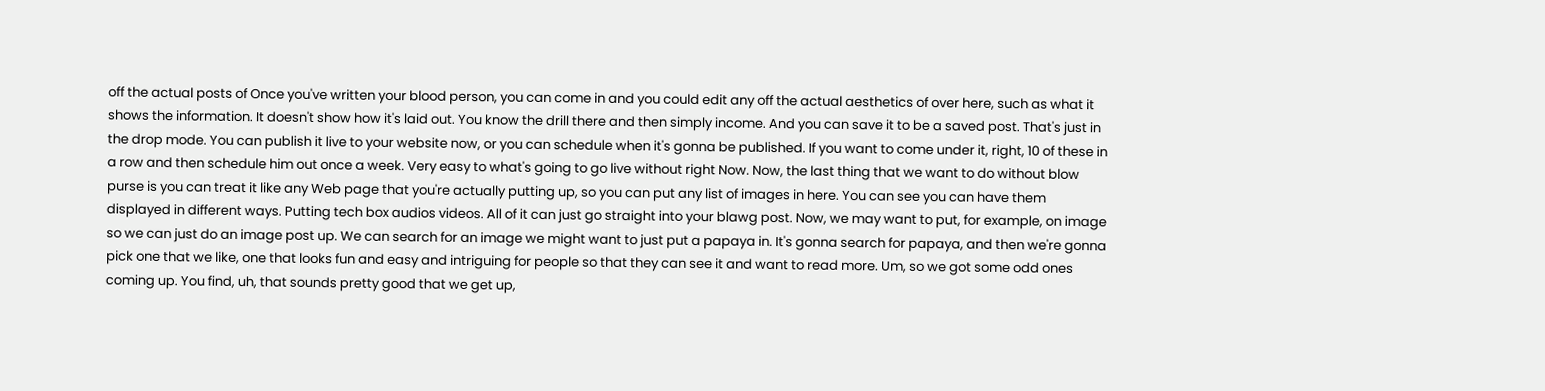off the actual posts of Once you've written your blood person, you can come in and you could edit any off the actual aesthetics of over here, such as what it shows the information. It doesn't show how it's laid out. You know the drill there and then simply income. And you can save it to be a saved post. That's just in the drop mode. You can publish it live to your website now, or you can schedule when it's gonna be published. If you want to come under it, right, 10 of these in a row and then schedule him out once a week. Very easy to what's going to go live without right Now. Now, the last thing that we want to do without blow purse is you can treat it like any Web page that you're actually putting up, so you can put any list of images in here. You can see you can have them displayed in different ways. Putting tech box audios videos. All of it can just go straight into your blawg post. Now, we may want to put, for example, on image so we can just do an image post up. We can search for an image we might want to just put a papaya in. It's gonna search for papaya, and then we're gonna pick one that we like, one that looks fun and easy and intriguing for people so that they can see it and want to read more. Um, so we got some odd ones coming up. You find, uh, that sounds pretty good that we get up,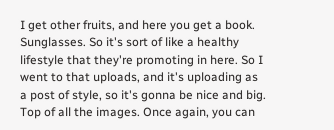I get other fruits, and here you get a book. Sunglasses. So it's sort of like a healthy lifestyle that they're promoting in here. So I went to that uploads, and it's uploading as a post of style, so it's gonna be nice and big. Top of all the images. Once again, you can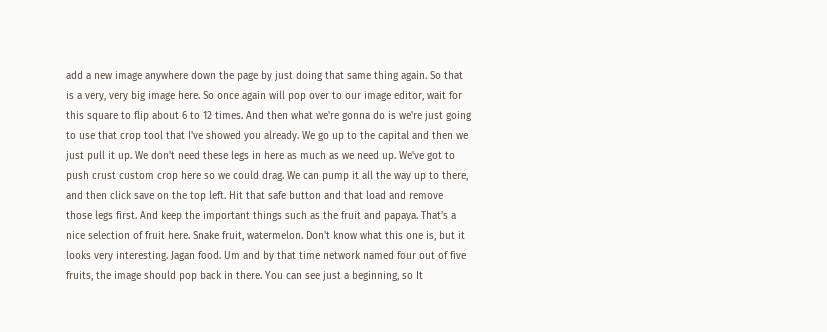add a new image anywhere down the page by just doing that same thing again. So that is a very, very big image here. So once again will pop over to our image editor, wait for this square to flip about 6 to 12 times. And then what we're gonna do is we're just going to use that crop tool that I've showed you already. We go up to the capital and then we just pull it up. We don't need these legs in here as much as we need up. We've got to push crust custom crop here so we could drag. We can pump it all the way up to there, and then click save on the top left. Hit that safe button and that load and remove those legs first. And keep the important things such as the fruit and papaya. That's a nice selection of fruit here. Snake fruit, watermelon. Don't know what this one is, but it looks very interesting. Jagan food. Um and by that time network named four out of five fruits, the image should pop back in there. You can see just a beginning, so It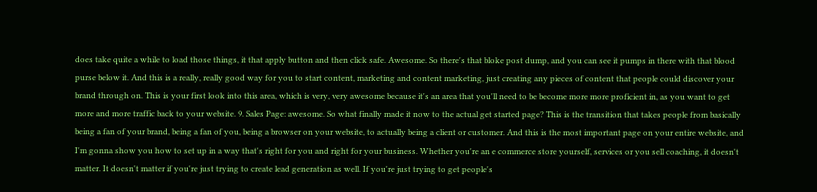does take quite a while to load those things, it that apply button and then click safe. Awesome. So there's that bloke post dump, and you can see it pumps in there with that blood purse below it. And this is a really, really good way for you to start content, marketing and content marketing, just creating any pieces of content that people could discover your brand through on. This is your first look into this area, which is very, very awesome because it's an area that you'll need to be become more more proficient in, as you want to get more and more traffic back to your website. 9. Sales Page: awesome. So what finally made it now to the actual get started page? This is the transition that takes people from basically being a fan of your brand, being a fan of you, being a browser on your website, to actually being a client or customer. And this is the most important page on your entire website, and I'm gonna show you how to set up in a way that's right for you and right for your business. Whether you're an e commerce store yourself, services or you sell coaching, it doesn't matter. It doesn't matter if you're just trying to create lead generation as well. If you're just trying to get people's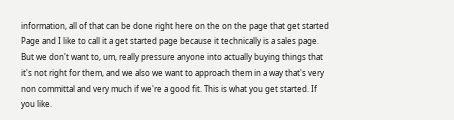information, all of that can be done right here on the on the page that get started Page and I like to call it a get started page because it technically is a sales page. But we don't want to, um, really pressure anyone into actually buying things that it's not right for them, and we also we want to approach them in a way that's very non committal and very much if we're a good fit. This is what you get started. If you like.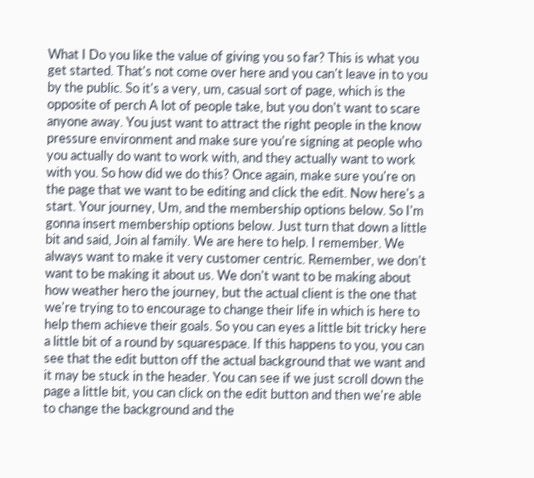What I Do you like the value of giving you so far? This is what you get started. That's not come over here and you can't leave in to you by the public. So it's a very, um, casual sort of page, which is the opposite of perch A lot of people take, but you don't want to scare anyone away. You just want to attract the right people in the know pressure environment and make sure you're signing at people who you actually do want to work with, and they actually want to work with you. So how did we do this? Once again, make sure you're on the page that we want to be editing and click the edit. Now here's a start. Your journey, Um, and the membership options below. So I'm gonna insert membership options below. Just turn that down a little bit and said, Join al family. We are here to help. I remember. We always want to make it very customer centric. Remember, we don't want to be making it about us. We don't want to be making about how weather hero the journey, but the actual client is the one that we're trying to to encourage to change their life in which is here to help them achieve their goals. So you can eyes a little bit tricky here a little bit of a round by squarespace. If this happens to you, you can see that the edit button off the actual background that we want and it may be stuck in the header. You can see if we just scroll down the page a little bit, you can click on the edit button and then we're able to change the background and the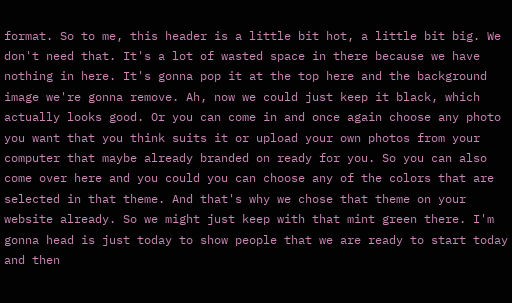format. So to me, this header is a little bit hot, a little bit big. We don't need that. It's a lot of wasted space in there because we have nothing in here. It's gonna pop it at the top here and the background image we're gonna remove. Ah, now we could just keep it black, which actually looks good. Or you can come in and once again choose any photo you want that you think suits it or upload your own photos from your computer that maybe already branded on ready for you. So you can also come over here and you could you can choose any of the colors that are selected in that theme. And that's why we chose that theme on your website already. So we might just keep with that mint green there. I'm gonna head is just today to show people that we are ready to start today and then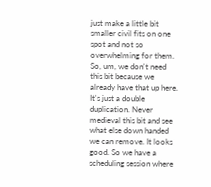just make a little bit smaller civil fits on one spot and not so overwhelming for them. So, um, we don't need this bit because we already have that up here. It's just a double duplication. Never medieval this bit and see what else down handed we can remove. It looks good. So we have a scheduling session where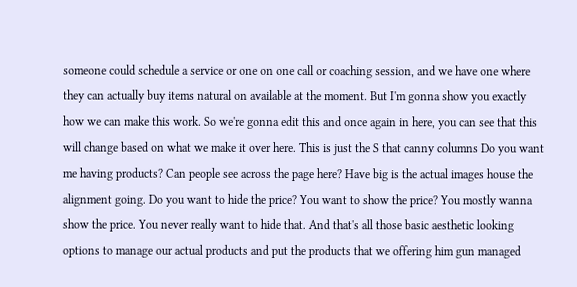someone could schedule a service or one on one call or coaching session, and we have one where they can actually buy items natural on available at the moment. But I'm gonna show you exactly how we can make this work. So we're gonna edit this and once again in here, you can see that this will change based on what we make it over here. This is just the S that canny columns Do you want me having products? Can people see across the page here? Have big is the actual images house the alignment going. Do you want to hide the price? You want to show the price? You mostly wanna show the price. You never really want to hide that. And that's all those basic aesthetic looking options to manage our actual products and put the products that we offering him gun managed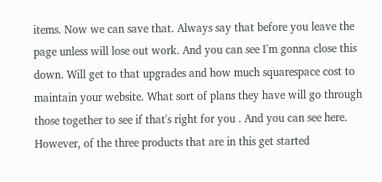items. Now we can save that. Always say that before you leave the page unless will lose out work. And you can see I'm gonna close this down. Will get to that upgrades and how much squarespace cost to maintain your website. What sort of plans they have will go through those together to see if that's right for you . And you can see here. However, of the three products that are in this get started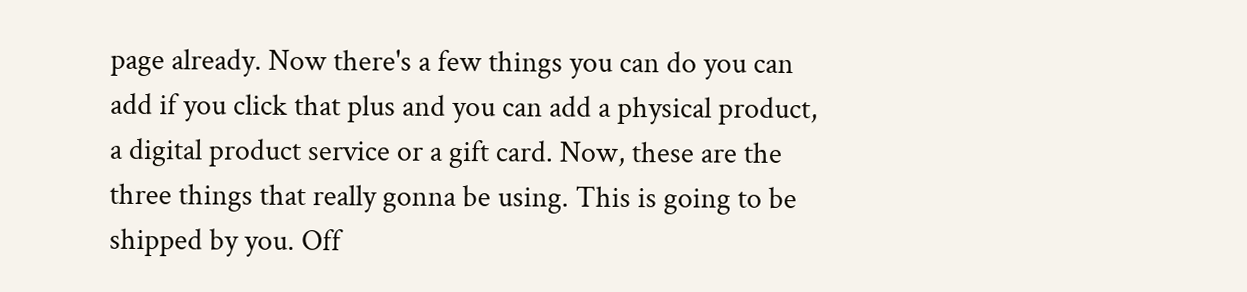page already. Now there's a few things you can do you can add if you click that plus and you can add a physical product, a digital product service or a gift card. Now, these are the three things that really gonna be using. This is going to be shipped by you. Off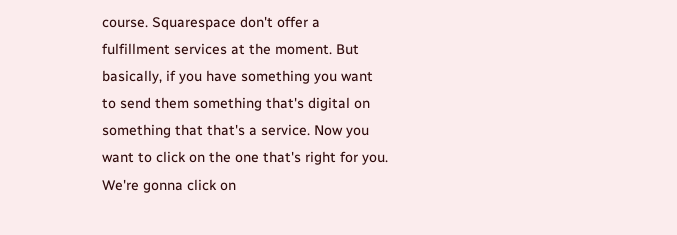course. Squarespace don't offer a fulfillment services at the moment. But basically, if you have something you want to send them something that's digital on something that that's a service. Now you want to click on the one that's right for you. We're gonna click on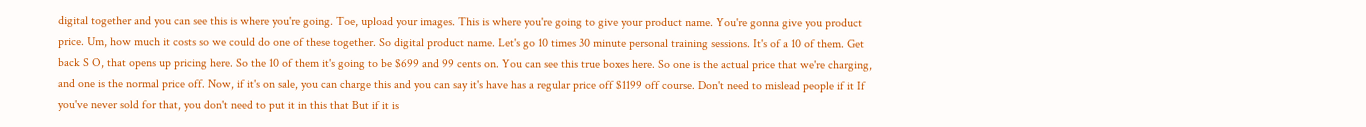digital together and you can see this is where you're going. Toe, upload your images. This is where you're going to give your product name. You're gonna give you product price. Um, how much it costs so we could do one of these together. So digital product name. Let's go 10 times 30 minute personal training sessions. It's of a 10 of them. Get back S O, that opens up pricing here. So the 10 of them it's going to be $699 and 99 cents on. You can see this true boxes here. So one is the actual price that we're charging, and one is the normal price off. Now, if it's on sale, you can charge this and you can say it's have has a regular price off $1199 off course. Don't need to mislead people if it If you've never sold for that, you don't need to put it in this that But if it is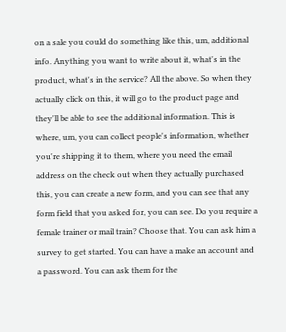on a sale you could do something like this, um, additional info. Anything you want to write about it, what's in the product, what's in the service? All the above. So when they actually click on this, it will go to the product page and they'll be able to see the additional information. This is where, um, you can collect people's information, whether you're shipping it to them, where you need the email address on the check out when they actually purchased this, you can create a new form, and you can see that any form field that you asked for, you can see. Do you require a female trainer or mail train? Choose that. You can ask him a survey to get started. You can have a make an account and a password. You can ask them for the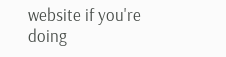website if you're doing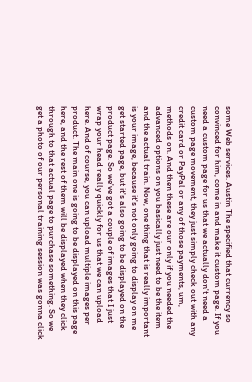some Web services. Austin The specified that currency so convinced for him, come in and make it custom page. If you need a custom page for us that we actually don't need a custom page movement, they just simply check out with any credit card or PayPal or any of those payments, um, methods on. And then these are our only if you needed the advanced options on you basically just need to be the item and the actual train. Now, one thing that is really important is your image, because it's not only going to display on me get started page, but it's also going to be displayed on the product page. So we've got a couple of images that I just wrap your head really quickly for us that we can upload here. And of course, you can upload multiple images per product. The main one is going to be displayed on this page here, and the rest of them will be displayed when they click through to that actual page to purchase something. So we get a photo of our personal training session was gonna click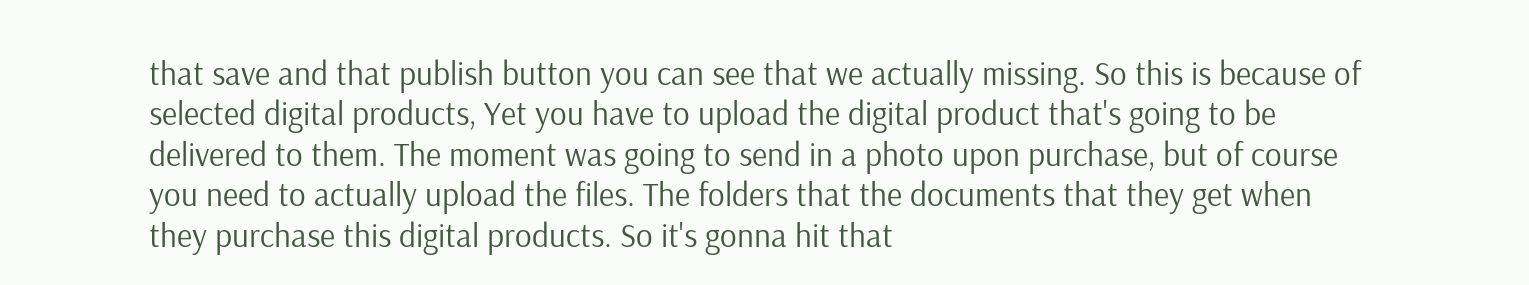that save and that publish button you can see that we actually missing. So this is because of selected digital products, Yet you have to upload the digital product that's going to be delivered to them. The moment was going to send in a photo upon purchase, but of course you need to actually upload the files. The folders that the documents that they get when they purchase this digital products. So it's gonna hit that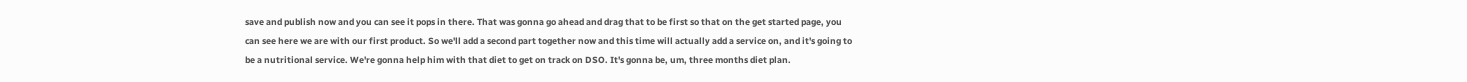save and publish now and you can see it pops in there. That was gonna go ahead and drag that to be first so that on the get started page, you can see here we are with our first product. So we'll add a second part together now and this time will actually add a service on, and it's going to be a nutritional service. We're gonna help him with that diet to get on track on DSO. It's gonna be, um, three months diet plan.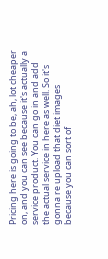Pricing here is going to be, ah, lot cheaper on, and you can see because it's actually a service product. You can go in and add the actual service in here as well. So it's gonna re upload that diet images because you can sort of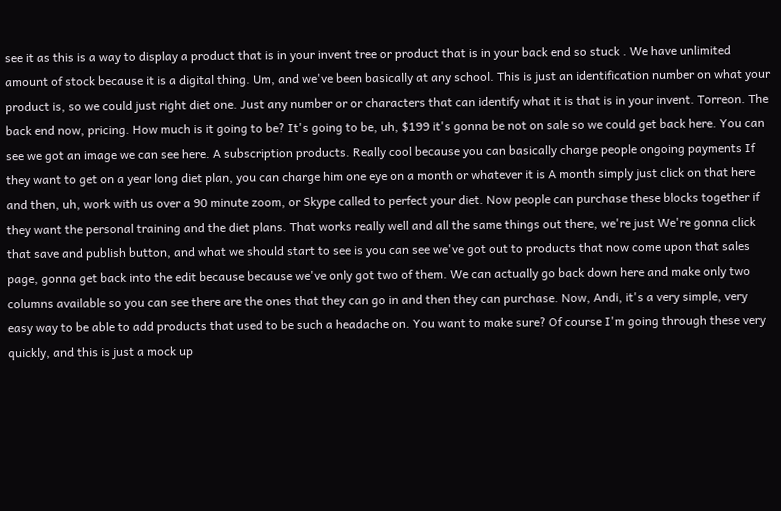see it as this is a way to display a product that is in your invent tree or product that is in your back end so stuck . We have unlimited amount of stock because it is a digital thing. Um, and we've been basically at any school. This is just an identification number on what your product is, so we could just right diet one. Just any number or or characters that can identify what it is that is in your invent. Torreon. The back end now, pricing. How much is it going to be? It's going to be, uh, $199 it's gonna be not on sale so we could get back here. You can see we got an image we can see here. A subscription products. Really cool because you can basically charge people ongoing payments If they want to get on a year long diet plan, you can charge him one eye on a month or whatever it is A month simply just click on that here and then, uh, work with us over a 90 minute zoom, or Skype called to perfect your diet. Now people can purchase these blocks together if they want the personal training and the diet plans. That works really well and all the same things out there, we're just We're gonna click that save and publish button, and what we should start to see is you can see we've got out to products that now come upon that sales page, gonna get back into the edit because because we've only got two of them. We can actually go back down here and make only two columns available so you can see there are the ones that they can go in and then they can purchase. Now, Andi, it's a very simple, very easy way to be able to add products that used to be such a headache on. You want to make sure? Of course I'm going through these very quickly, and this is just a mock up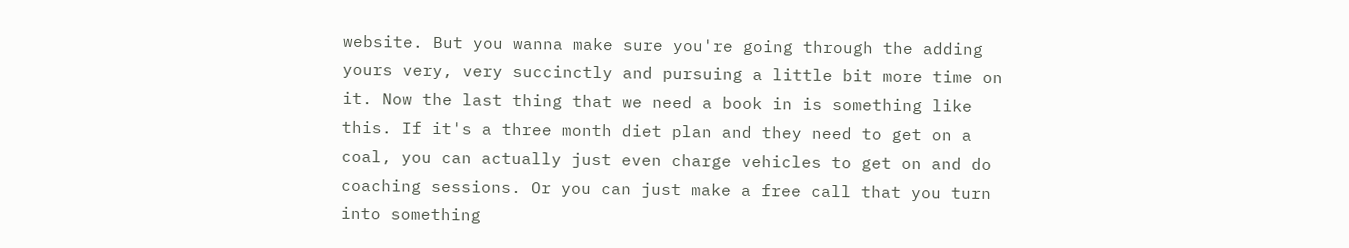website. But you wanna make sure you're going through the adding yours very, very succinctly and pursuing a little bit more time on it. Now the last thing that we need a book in is something like this. If it's a three month diet plan and they need to get on a coal, you can actually just even charge vehicles to get on and do coaching sessions. Or you can just make a free call that you turn into something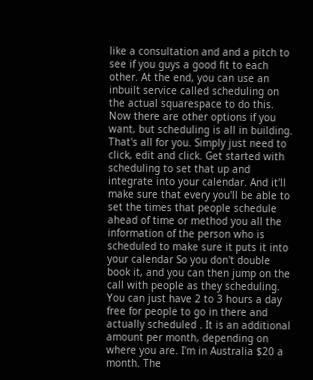like a consultation and and a pitch to see if you guys a good fit to each other. At the end, you can use an inbuilt service called scheduling on the actual squarespace to do this. Now there are other options if you want, but scheduling is all in building. That's all for you. Simply just need to click, edit and click. Get started with scheduling to set that up and integrate into your calendar. And it'll make sure that every you'll be able to set the times that people schedule ahead of time or method you all the information of the person who is scheduled to make sure it puts it into your calendar So you don't double book it, and you can then jump on the call with people as they scheduling. You can just have 2 to 3 hours a day free for people to go in there and actually scheduled . It is an additional amount per month, depending on where you are. I'm in Australia $20 a month. The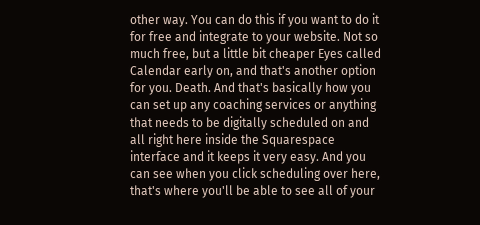other way. You can do this if you want to do it for free and integrate to your website. Not so much free, but a little bit cheaper Eyes called Calendar early on, and that's another option for you. Death. And that's basically how you can set up any coaching services or anything that needs to be digitally scheduled on and all right here inside the Squarespace interface and it keeps it very easy. And you can see when you click scheduling over here, that's where you'll be able to see all of your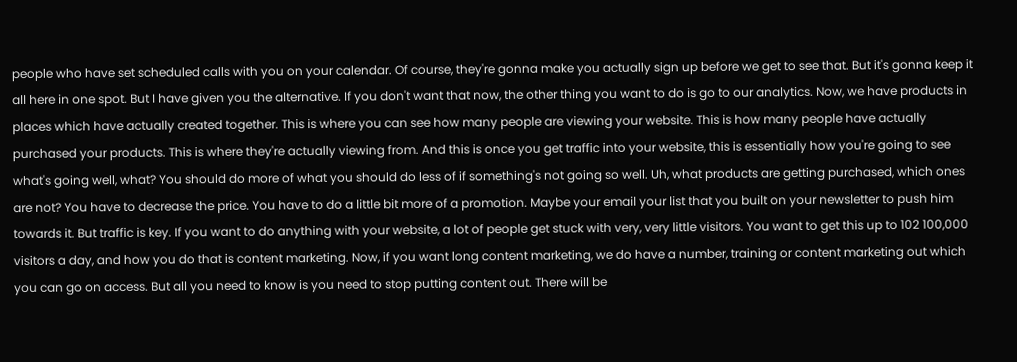people who have set scheduled calls with you on your calendar. Of course, they're gonna make you actually sign up before we get to see that. But it's gonna keep it all here in one spot. But I have given you the alternative. If you don't want that now, the other thing you want to do is go to our analytics. Now, we have products in places which have actually created together. This is where you can see how many people are viewing your website. This is how many people have actually purchased your products. This is where they're actually viewing from. And this is once you get traffic into your website, this is essentially how you're going to see what's going well, what? You should do more of what you should do less of if something's not going so well. Uh, what products are getting purchased, which ones are not? You have to decrease the price. You have to do a little bit more of a promotion. Maybe your email your list that you built on your newsletter to push him towards it. But traffic is key. If you want to do anything with your website, a lot of people get stuck with very, very little visitors. You want to get this up to 102 100,000 visitors a day, and how you do that is content marketing. Now, if you want long content marketing, we do have a number, training or content marketing out which you can go on access. But all you need to know is you need to stop putting content out. There will be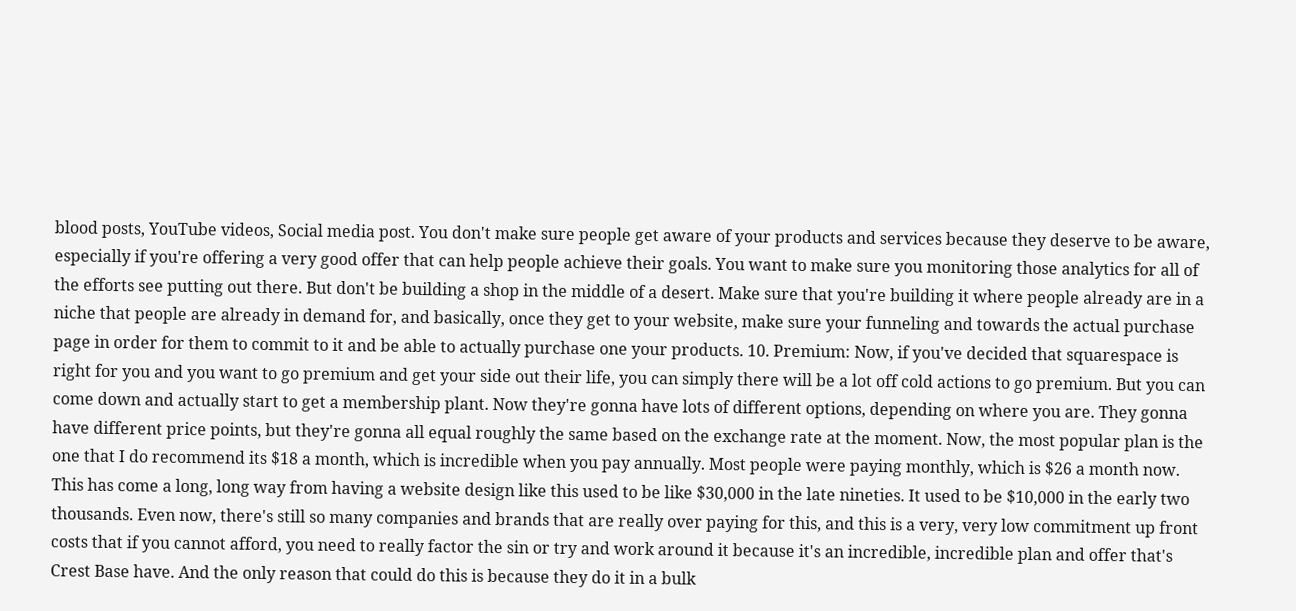blood posts, YouTube videos, Social media post. You don't make sure people get aware of your products and services because they deserve to be aware, especially if you're offering a very good offer that can help people achieve their goals. You want to make sure you monitoring those analytics for all of the efforts see putting out there. But don't be building a shop in the middle of a desert. Make sure that you're building it where people already are in a niche that people are already in demand for, and basically, once they get to your website, make sure your funneling and towards the actual purchase page in order for them to commit to it and be able to actually purchase one your products. 10. Premium: Now, if you've decided that squarespace is right for you and you want to go premium and get your side out their life, you can simply there will be a lot off cold actions to go premium. But you can come down and actually start to get a membership plant. Now they're gonna have lots of different options, depending on where you are. They gonna have different price points, but they're gonna all equal roughly the same based on the exchange rate at the moment. Now, the most popular plan is the one that I do recommend its $18 a month, which is incredible when you pay annually. Most people were paying monthly, which is $26 a month now. This has come a long, long way from having a website design like this used to be like $30,000 in the late nineties. It used to be $10,000 in the early two thousands. Even now, there's still so many companies and brands that are really over paying for this, and this is a very, very low commitment up front costs that if you cannot afford, you need to really factor the sin or try and work around it because it's an incredible, incredible plan and offer that's Crest Base have. And the only reason that could do this is because they do it in a bulk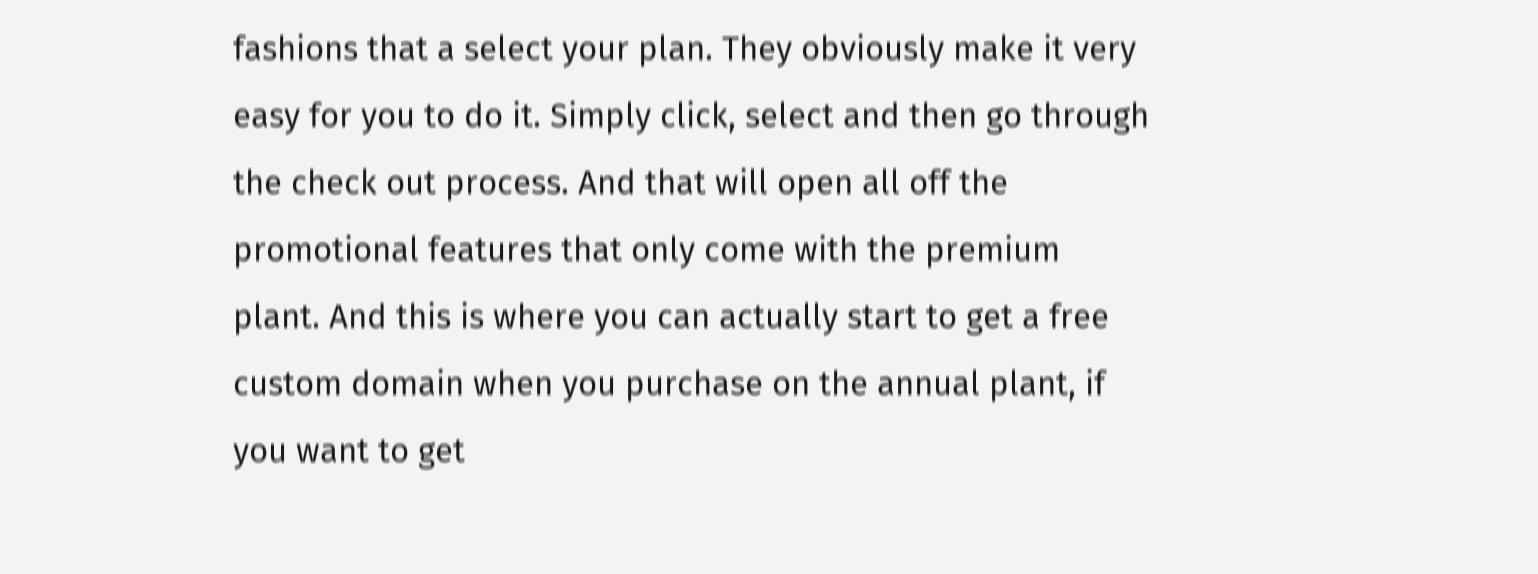fashions that a select your plan. They obviously make it very easy for you to do it. Simply click, select and then go through the check out process. And that will open all off the promotional features that only come with the premium plant. And this is where you can actually start to get a free custom domain when you purchase on the annual plant, if you want to get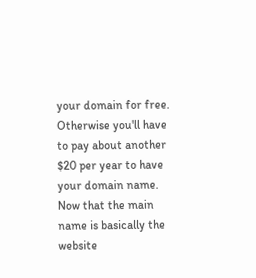your domain for free. Otherwise you'll have to pay about another $20 per year to have your domain name. Now that the main name is basically the website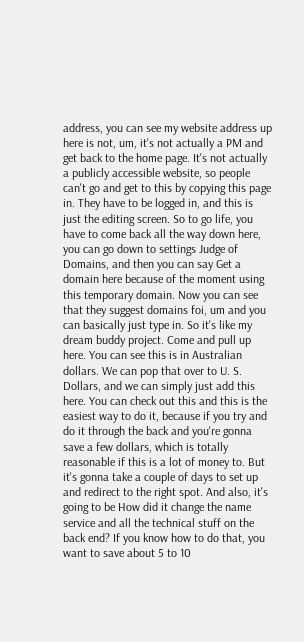address, you can see my website address up here is not, um, it's not actually a PM and get back to the home page. It's not actually a publicly accessible website, so people can't go and get to this by copying this page in. They have to be logged in, and this is just the editing screen. So to go life, you have to come back all the way down here, you can go down to settings Judge of Domains, and then you can say Get a domain here because of the moment using this temporary domain. Now you can see that they suggest domains foi, um and you can basically just type in. So it's like my dream buddy project. Come and pull up here. You can see this is in Australian dollars. We can pop that over to U. S. Dollars, and we can simply just add this here. You can check out this and this is the easiest way to do it, because if you try and do it through the back and you're gonna save a few dollars, which is totally reasonable if this is a lot of money to. But it's gonna take a couple of days to set up and redirect to the right spot. And also, it's going to be How did it change the name service and all the technical stuff on the back end? If you know how to do that, you want to save about 5 to 10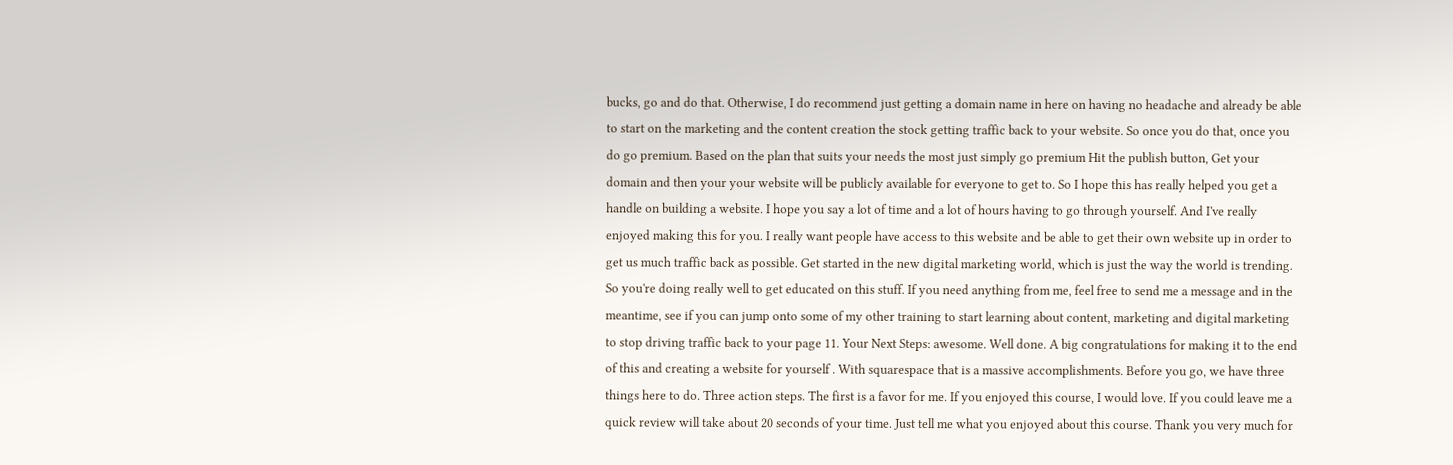bucks, go and do that. Otherwise, I do recommend just getting a domain name in here on having no headache and already be able to start on the marketing and the content creation the stock getting traffic back to your website. So once you do that, once you do go premium. Based on the plan that suits your needs the most just simply go premium Hit the publish button, Get your domain and then your your website will be publicly available for everyone to get to. So I hope this has really helped you get a handle on building a website. I hope you say a lot of time and a lot of hours having to go through yourself. And I've really enjoyed making this for you. I really want people have access to this website and be able to get their own website up in order to get us much traffic back as possible. Get started in the new digital marketing world, which is just the way the world is trending. So you're doing really well to get educated on this stuff. If you need anything from me, feel free to send me a message and in the meantime, see if you can jump onto some of my other training to start learning about content, marketing and digital marketing to stop driving traffic back to your page 11. Your Next Steps: awesome. Well done. A big congratulations for making it to the end of this and creating a website for yourself . With squarespace that is a massive accomplishments. Before you go, we have three things here to do. Three action steps. The first is a favor for me. If you enjoyed this course, I would love. If you could leave me a quick review will take about 20 seconds of your time. Just tell me what you enjoyed about this course. Thank you very much for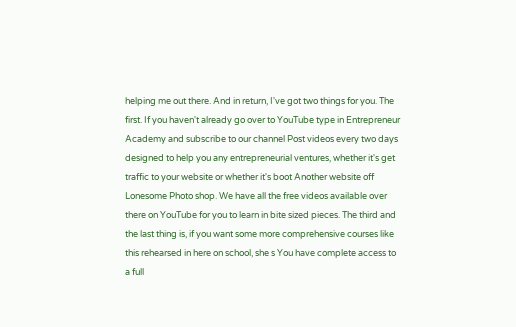helping me out there. And in return, I've got two things for you. The first. If you haven't already go over to YouTube type in Entrepreneur Academy and subscribe to our channel Post videos every two days designed to help you any entrepreneurial ventures, whether it's get traffic to your website or whether it's boot Another website off Lonesome Photo shop. We have all the free videos available over there on YouTube for you to learn in bite sized pieces. The third and the last thing is, if you want some more comprehensive courses like this rehearsed in here on school, she s You have complete access to a full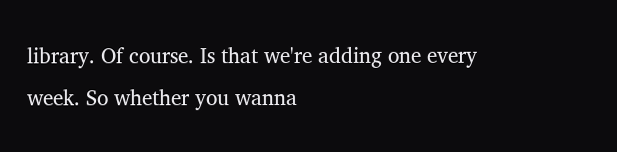library. Of course. Is that we're adding one every week. So whether you wanna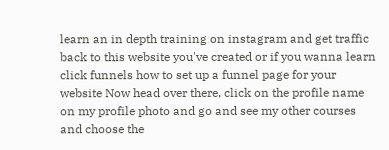learn an in depth training on instagram and get traffic back to this website you've created or if you wanna learn click funnels how to set up a funnel page for your website Now head over there, click on the profile name on my profile photo and go and see my other courses and choose the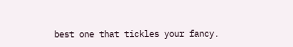best one that tickles your fancy.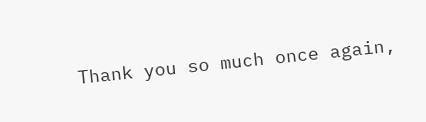Thank you so much once again,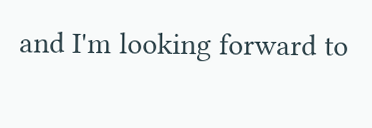and I'm looking forward to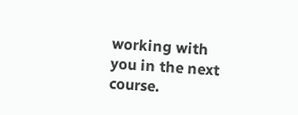working with you in the next course.